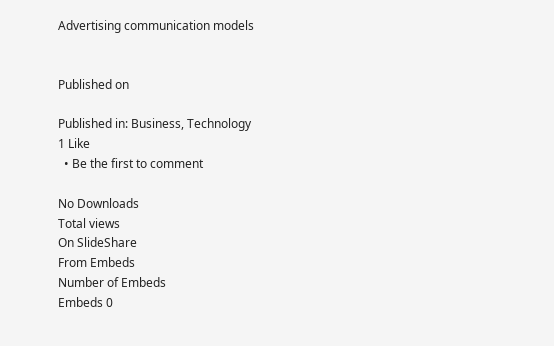Advertising communication models


Published on

Published in: Business, Technology
1 Like
  • Be the first to comment

No Downloads
Total views
On SlideShare
From Embeds
Number of Embeds
Embeds 0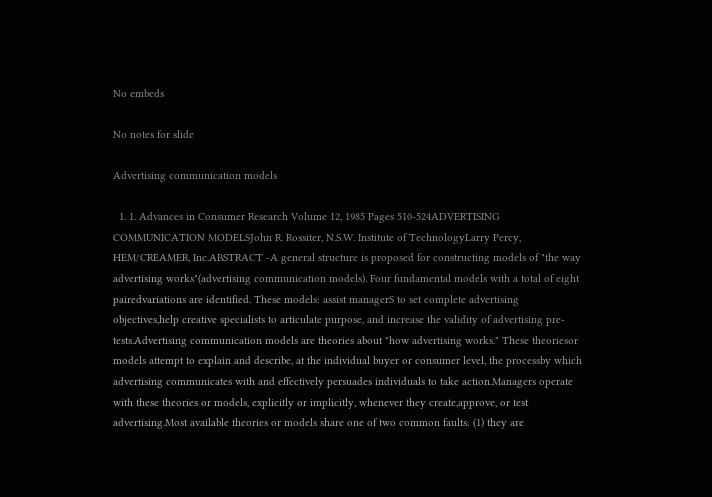No embeds

No notes for slide

Advertising communication models

  1. 1. Advances in Consumer Research Volume 12, 1985 Pages 510-524ADVERTISING COMMUNICATION MODELSJohn R. Rossiter, N.S.W. Institute of TechnologyLarry Percy, HEM/CREAMER, Inc.ABSTRACT -A general structure is proposed for constructing models of "the way advertising works"(advertising communication models). Four fundamental models with a total of eight pairedvariations are identified. These models: assist managerS to set complete advertising objectives,help creative specialists to articulate purpose, and increase the validity of advertising pre-tests.Advertising communication models are theories about "how advertising works." These theoriesor models attempt to explain and describe, at the individual buyer or consumer level, the processby which advertising communicates with and effectively persuades individuals to take action.Managers operate with these theories or models, explicitly or implicitly, whenever they create,approve, or test advertising.Most available theories or models share one of two common faults: (1) they are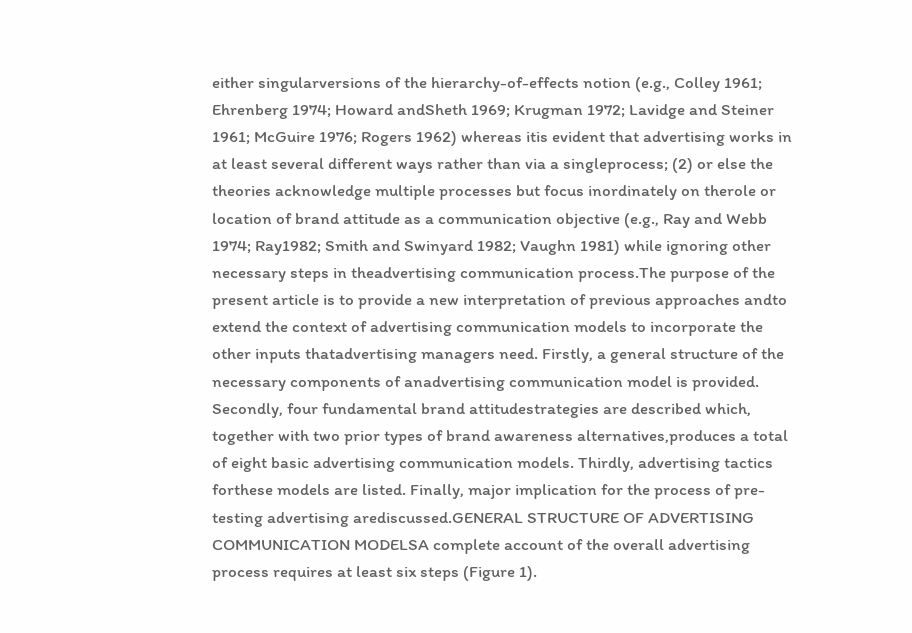either singularversions of the hierarchy-of-effects notion (e.g., Colley 1961; Ehrenberg 1974; Howard andSheth 1969; Krugman 1972; Lavidge and Steiner 1961; McGuire 1976; Rogers 1962) whereas itis evident that advertising works in at least several different ways rather than via a singleprocess; (2) or else the theories acknowledge multiple processes but focus inordinately on therole or location of brand attitude as a communication objective (e.g., Ray and Webb 1974; Ray1982; Smith and Swinyard 1982; Vaughn 1981) while ignoring other necessary steps in theadvertising communication process.The purpose of the present article is to provide a new interpretation of previous approaches andto extend the context of advertising communication models to incorporate the other inputs thatadvertising managers need. Firstly, a general structure of the necessary components of anadvertising communication model is provided. Secondly, four fundamental brand attitudestrategies are described which, together with two prior types of brand awareness alternatives,produces a total of eight basic advertising communication models. Thirdly, advertising tactics forthese models are listed. Finally, major implication for the process of pre-testing advertising arediscussed.GENERAL STRUCTURE OF ADVERTISING COMMUNICATION MODELSA complete account of the overall advertising process requires at least six steps (Figure 1).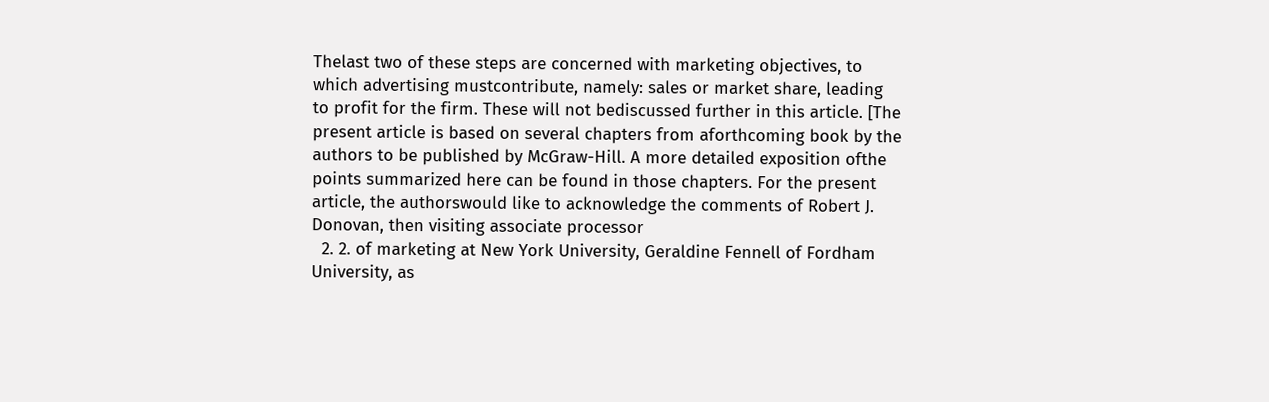Thelast two of these steps are concerned with marketing objectives, to which advertising mustcontribute, namely: sales or market share, leading to profit for the firm. These will not bediscussed further in this article. [The present article is based on several chapters from aforthcoming book by the authors to be published by McGraw-Hill. A more detailed exposition ofthe points summarized here can be found in those chapters. For the present article, the authorswould like to acknowledge the comments of Robert J. Donovan, then visiting associate processor
  2. 2. of marketing at New York University, Geraldine Fennell of Fordham University, as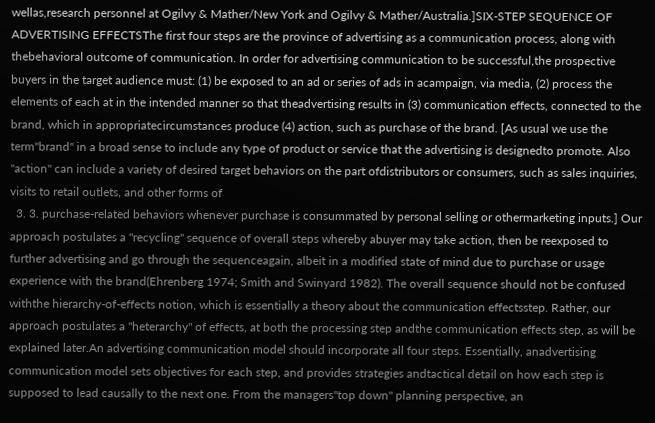wellas,research personnel at Ogilvy & Mather/New York and Ogilvy & Mather/Australia.]SIX-STEP SEQUENCE OF ADVERTISING EFFECTSThe first four steps are the province of advertising as a communication process, along with thebehavioral outcome of communication. In order for advertising communication to be successful,the prospective buyers in the target audience must: (1) be exposed to an ad or series of ads in acampaign, via media, (2) process the elements of each at in the intended manner so that theadvertising results in (3) communication effects, connected to the brand, which in appropriatecircumstances produce (4) action, such as purchase of the brand. [As usual we use the term"brand" in a broad sense to include any type of product or service that the advertising is designedto promote. Also "action" can include a variety of desired target behaviors on the part ofdistributors or consumers, such as sales inquiries, visits to retail outlets, and other forms of
  3. 3. purchase-related behaviors whenever purchase is consummated by personal selling or othermarketing inputs.] Our approach postulates a "recycling" sequence of overall steps whereby abuyer may take action, then be reexposed to further advertising and go through the sequenceagain, albeit in a modified state of mind due to purchase or usage experience with the brand(Ehrenberg 1974; Smith and Swinyard 1982). The overall sequence should not be confused withthe hierarchy-of-effects notion, which is essentially a theory about the communication effectsstep. Rather, our approach postulates a "heterarchy" of effects, at both the processing step andthe communication effects step, as will be explained later.An advertising communication model should incorporate all four steps. Essentially, anadvertising communication model sets objectives for each step, and provides strategies andtactical detail on how each step is supposed to lead causally to the next one. From the managers"top down" planning perspective, an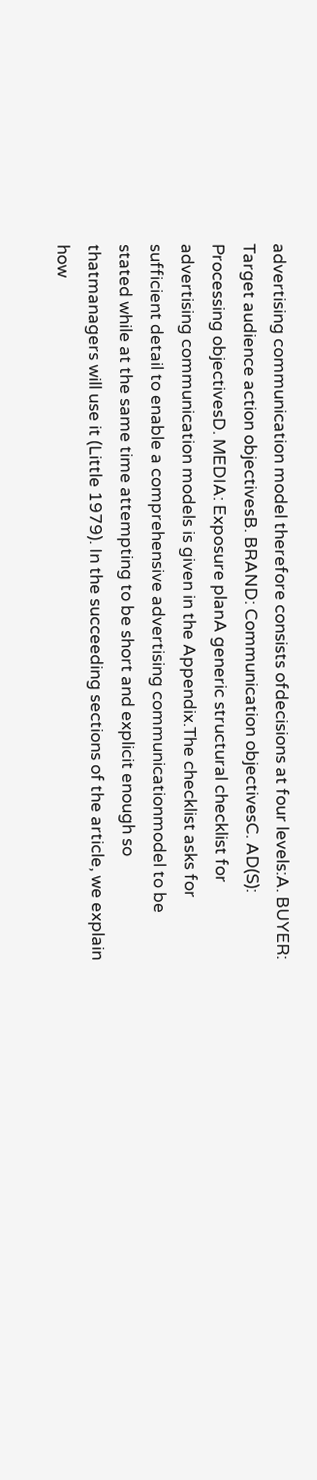advertising communication model therefore consists ofdecisions at four levels:A. BUYER: Target audience action objectivesB. BRAND: Communication objectivesC. AD(S): Processing objectivesD. MEDIA: Exposure planA generic structural checklist for advertising communication models is given in the Appendix.The checklist asks for sufficient detail to enable a comprehensive advertising communicationmodel to be stated while at the same time attempting to be short and explicit enough so thatmanagers will use it (Little 1979). In the succeeding sections of the article, we explain how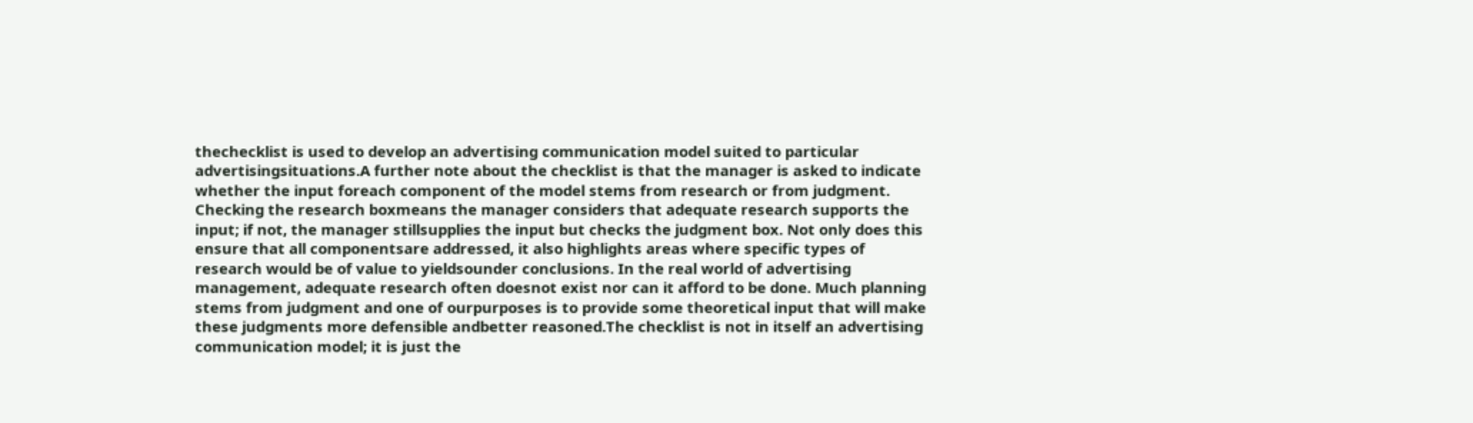thechecklist is used to develop an advertising communication model suited to particular advertisingsituations.A further note about the checklist is that the manager is asked to indicate whether the input foreach component of the model stems from research or from judgment. Checking the research boxmeans the manager considers that adequate research supports the input; if not, the manager stillsupplies the input but checks the judgment box. Not only does this ensure that all componentsare addressed, it also highlights areas where specific types of research would be of value to yieldsounder conclusions. In the real world of advertising management, adequate research often doesnot exist nor can it afford to be done. Much planning stems from judgment and one of ourpurposes is to provide some theoretical input that will make these judgments more defensible andbetter reasoned.The checklist is not in itself an advertising communication model; it is just the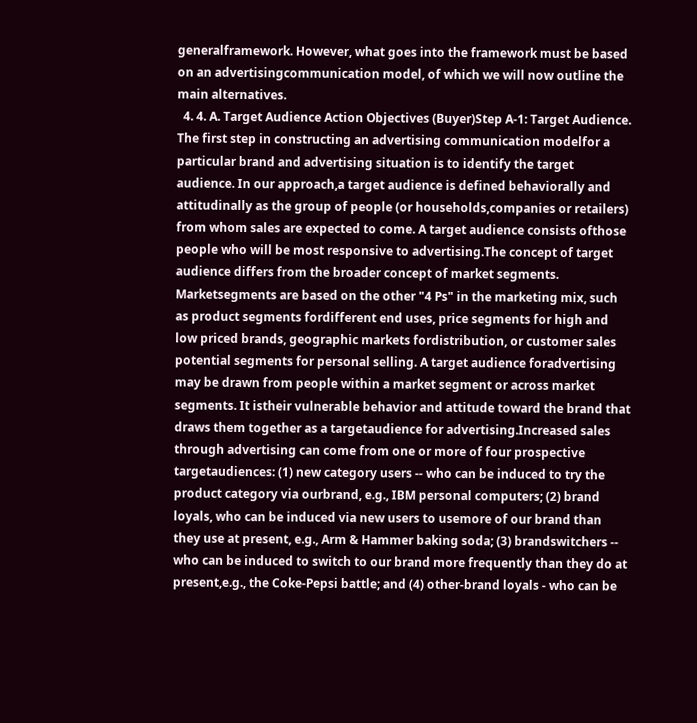generalframework. However, what goes into the framework must be based on an advertisingcommunication model, of which we will now outline the main alternatives.
  4. 4. A. Target Audience Action Objectives (Buyer)Step A-1: Target Audience. The first step in constructing an advertising communication modelfor a particular brand and advertising situation is to identify the target audience. In our approach,a target audience is defined behaviorally and attitudinally as the group of people (or households,companies or retailers) from whom sales are expected to come. A target audience consists ofthose people who will be most responsive to advertising.The concept of target audience differs from the broader concept of market segments. Marketsegments are based on the other "4 Ps" in the marketing mix, such as product segments fordifferent end uses, price segments for high and low priced brands, geographic markets fordistribution, or customer sales potential segments for personal selling. A target audience foradvertising may be drawn from people within a market segment or across market segments. It istheir vulnerable behavior and attitude toward the brand that draws them together as a targetaudience for advertising.Increased sales through advertising can come from one or more of four prospective targetaudiences: (1) new category users -- who can be induced to try the product category via ourbrand, e.g., IBM personal computers; (2) brand loyals, who can be induced via new users to usemore of our brand than they use at present, e.g., Arm & Hammer baking soda; (3) brandswitchers -- who can be induced to switch to our brand more frequently than they do at present,e.g., the Coke-Pepsi battle; and (4) other-brand loyals - who can be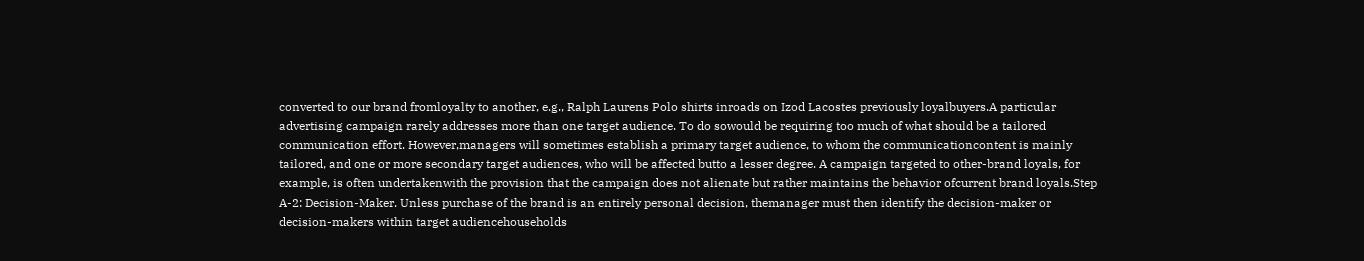converted to our brand fromloyalty to another, e.g., Ralph Laurens Polo shirts inroads on Izod Lacostes previously loyalbuyers.A particular advertising campaign rarely addresses more than one target audience. To do sowould be requiring too much of what should be a tailored communication effort. However,managers will sometimes establish a primary target audience, to whom the communicationcontent is mainly tailored, and one or more secondary target audiences, who will be affected butto a lesser degree. A campaign targeted to other-brand loyals, for example, is often undertakenwith the provision that the campaign does not alienate but rather maintains the behavior ofcurrent brand loyals.Step A-2: Decision-Maker. Unless purchase of the brand is an entirely personal decision, themanager must then identify the decision-maker or decision-makers within target audiencehouseholds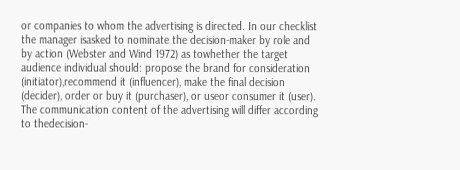or companies to whom the advertising is directed. In our checklist the manager isasked to nominate the decision-maker by role and by action (Webster and Wind 1972) as towhether the target audience individual should: propose the brand for consideration (initiator),recommend it (influencer), make the final decision (decider), order or buy it (purchaser), or useor consumer it (user). The communication content of the advertising will differ according to thedecision-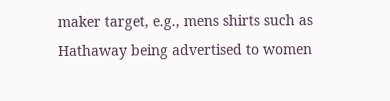maker target, e.g., mens shirts such as Hathaway being advertised to women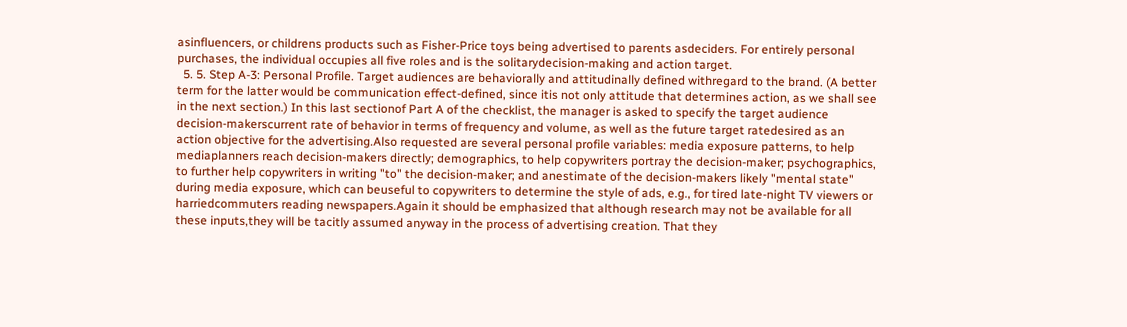asinfluencers, or childrens products such as Fisher-Price toys being advertised to parents asdeciders. For entirely personal purchases, the individual occupies all five roles and is the solitarydecision-making and action target.
  5. 5. Step A-3: Personal Profile. Target audiences are behaviorally and attitudinally defined withregard to the brand. (A better term for the latter would be communication effect-defined, since itis not only attitude that determines action, as we shall see in the next section.) In this last sectionof Part A of the checklist, the manager is asked to specify the target audience decision-makerscurrent rate of behavior in terms of frequency and volume, as well as the future target ratedesired as an action objective for the advertising.Also requested are several personal profile variables: media exposure patterns, to help mediaplanners reach decision-makers directly; demographics, to help copywriters portray the decision-maker; psychographics, to further help copywriters in writing "to" the decision-maker; and anestimate of the decision-makers likely "mental state" during media exposure, which can beuseful to copywriters to determine the style of ads, e.g., for tired late-night TV viewers or harriedcommuters reading newspapers.Again it should be emphasized that although research may not be available for all these inputs,they will be tacitly assumed anyway in the process of advertising creation. That they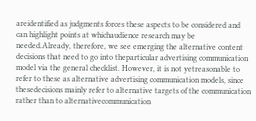areidentified as judgments forces these aspects to be considered and can highlight points at whichaudience research may be needed.Already, therefore, we see emerging the alternative content decisions that need to go into theparticular advertising communication model via the general checklist. However, it is not yetreasonable to refer to these as alternative advertising communication models, since thesedecisions mainly refer to alternative targets of the communication rather than to alternativecommunication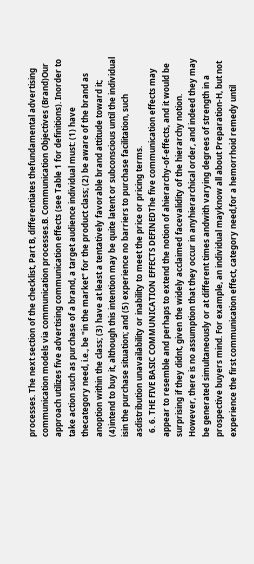processes. The next section of the checklist, Part B, differentiates thefundamental advertising communication models via communication processes.B. Communication Objectives (Brand)Our approach utilizes five advertising communication effects (see Table 1 for definitions). Inorder to take action such as purchase of a brand, a target audience individual must: (1) have thecategory need, i.e., be "in the market" for the product class; (2) be aware of the brand as anoption within the class; (3) have at least a tentatively favorable brand attitude toward it; (4)intend to buy it, although this intention may be quite latent or subconscious until the individual isin the purchase situation; and (5) experience no barriers to purchase facilitation, such asdistribution unavailability or inability to meet the price or pricing terms.
  6. 6. THE FIVE BASIC COMMUNICATION EFFECTS DEFINEDThe five communication effects may appear to resemble and perhaps to extend the notion of ahierarchy-of-effects, and it would be surprising if they didnt, given the widely acclaimed facevalidity of the hierarchy notion. However, there is no assumption that they occur in anyhierarchical order, and indeed they may be generated simultaneously or at different times andwith varying degrees of strength in a prospective buyers mind. For example, an individual mayknow all about Preparation-H, but not experience the first communication effect, category need,for a hemorrhoid remedy until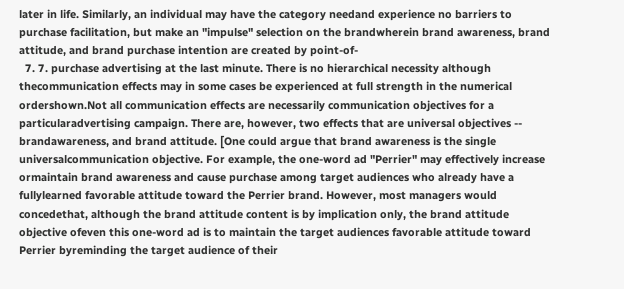later in life. Similarly, an individual may have the category needand experience no barriers to purchase facilitation, but make an "impulse" selection on the brandwherein brand awareness, brand attitude, and brand purchase intention are created by point-of-
  7. 7. purchase advertising at the last minute. There is no hierarchical necessity although thecommunication effects may in some cases be experienced at full strength in the numerical ordershown.Not all communication effects are necessarily communication objectives for a particularadvertising campaign. There are, however, two effects that are universal objectives -- brandawareness, and brand attitude. [One could argue that brand awareness is the single universalcommunication objective. For example, the one-word ad "Perrier" may effectively increase ormaintain brand awareness and cause purchase among target audiences who already have a fullylearned favorable attitude toward the Perrier brand. However, most managers would concedethat, although the brand attitude content is by implication only, the brand attitude objective ofeven this one-word ad is to maintain the target audiences favorable attitude toward Perrier byreminding the target audience of their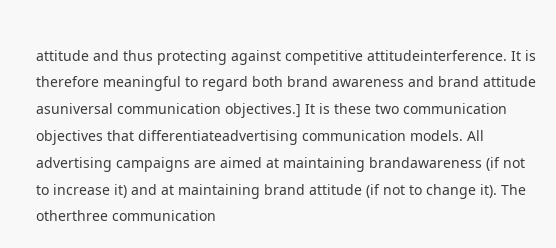attitude and thus protecting against competitive attitudeinterference. It is therefore meaningful to regard both brand awareness and brand attitude asuniversal communication objectives.] It is these two communication objectives that differentiateadvertising communication models. All advertising campaigns are aimed at maintaining brandawareness (if not to increase it) and at maintaining brand attitude (if not to change it). The otherthree communication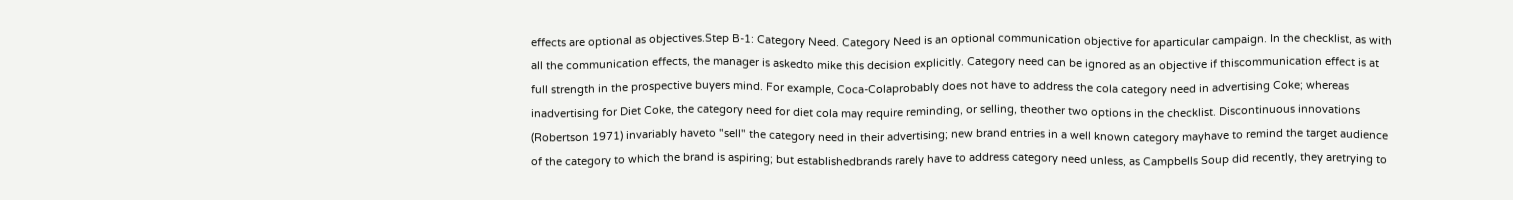effects are optional as objectives.Step B-1: Category Need. Category Need is an optional communication objective for aparticular campaign. In the checklist, as with all the communication effects, the manager is askedto mike this decision explicitly. Category need can be ignored as an objective if thiscommunication effect is at full strength in the prospective buyers mind. For example, Coca-Colaprobably does not have to address the cola category need in advertising Coke; whereas inadvertising for Diet Coke, the category need for diet cola may require reminding, or selling, theother two options in the checklist. Discontinuous innovations (Robertson 1971) invariably haveto "sell" the category need in their advertising; new brand entries in a well known category mayhave to remind the target audience of the category to which the brand is aspiring; but establishedbrands rarely have to address category need unless, as Campbells Soup did recently, they aretrying to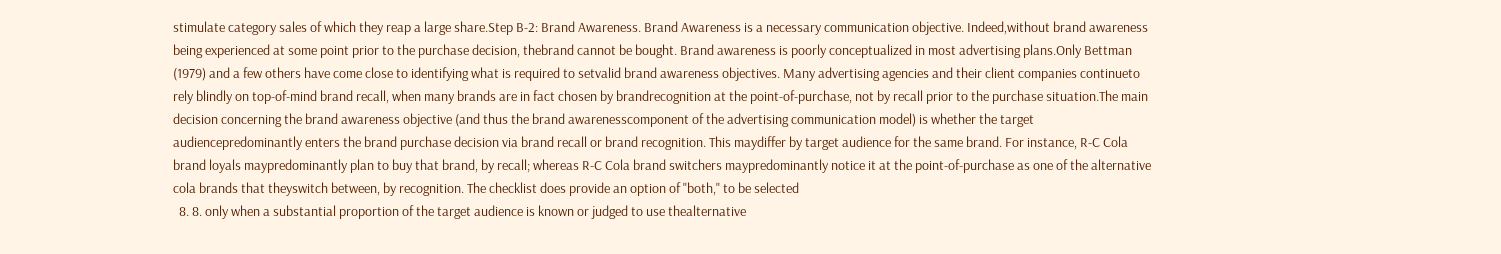stimulate category sales of which they reap a large share.Step B-2: Brand Awareness. Brand Awareness is a necessary communication objective. Indeed,without brand awareness being experienced at some point prior to the purchase decision, thebrand cannot be bought. Brand awareness is poorly conceptualized in most advertising plans.Only Bettman (1979) and a few others have come close to identifying what is required to setvalid brand awareness objectives. Many advertising agencies and their client companies continueto rely blindly on top-of-mind brand recall, when many brands are in fact chosen by brandrecognition at the point-of-purchase, not by recall prior to the purchase situation.The main decision concerning the brand awareness objective (and thus the brand awarenesscomponent of the advertising communication model) is whether the target audiencepredominantly enters the brand purchase decision via brand recall or brand recognition. This maydiffer by target audience for the same brand. For instance, R-C Cola brand loyals maypredominantly plan to buy that brand, by recall; whereas R-C Cola brand switchers maypredominantly notice it at the point-of-purchase as one of the alternative cola brands that theyswitch between, by recognition. The checklist does provide an option of "both," to be selected
  8. 8. only when a substantial proportion of the target audience is known or judged to use thealternative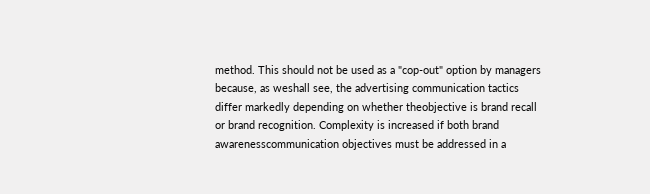method. This should not be used as a "cop-out" option by managers because, as weshall see, the advertising communication tactics differ markedly depending on whether theobjective is brand recall or brand recognition. Complexity is increased if both brand awarenesscommunication objectives must be addressed in a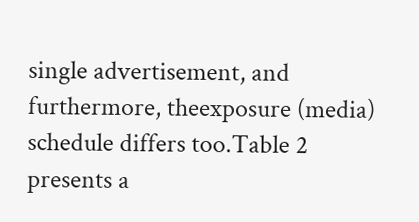single advertisement, and furthermore, theexposure (media) schedule differs too.Table 2 presents a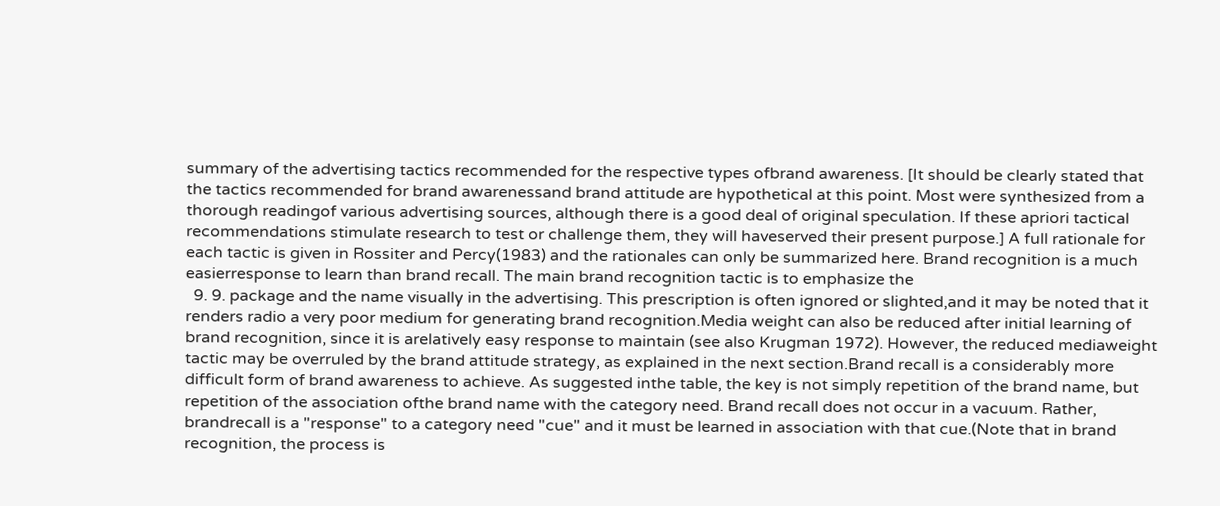summary of the advertising tactics recommended for the respective types ofbrand awareness. [It should be clearly stated that the tactics recommended for brand awarenessand brand attitude are hypothetical at this point. Most were synthesized from a thorough readingof various advertising sources, although there is a good deal of original speculation. If these apriori tactical recommendations stimulate research to test or challenge them, they will haveserved their present purpose.] A full rationale for each tactic is given in Rossiter and Percy(1983) and the rationales can only be summarized here. Brand recognition is a much easierresponse to learn than brand recall. The main brand recognition tactic is to emphasize the
  9. 9. package and the name visually in the advertising. This prescription is often ignored or slighted,and it may be noted that it renders radio a very poor medium for generating brand recognition.Media weight can also be reduced after initial learning of brand recognition, since it is arelatively easy response to maintain (see also Krugman 1972). However, the reduced mediaweight tactic may be overruled by the brand attitude strategy, as explained in the next section.Brand recall is a considerably more difficult form of brand awareness to achieve. As suggested inthe table, the key is not simply repetition of the brand name, but repetition of the association ofthe brand name with the category need. Brand recall does not occur in a vacuum. Rather, brandrecall is a "response" to a category need "cue" and it must be learned in association with that cue.(Note that in brand recognition, the process is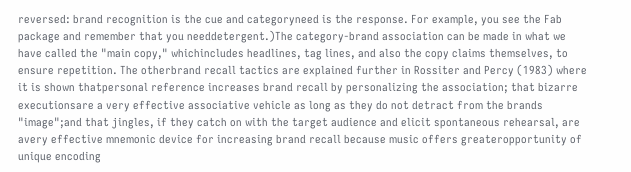reversed: brand recognition is the cue and categoryneed is the response. For example, you see the Fab package and remember that you needdetergent.)The category-brand association can be made in what we have called the "main copy," whichincludes headlines, tag lines, and also the copy claims themselves, to ensure repetition. The otherbrand recall tactics are explained further in Rossiter and Percy (1983) where it is shown thatpersonal reference increases brand recall by personalizing the association; that bizarre executionsare a very effective associative vehicle as long as they do not detract from the brands "image";and that jingles, if they catch on with the target audience and elicit spontaneous rehearsal, are avery effective mnemonic device for increasing brand recall because music offers greateropportunity of unique encoding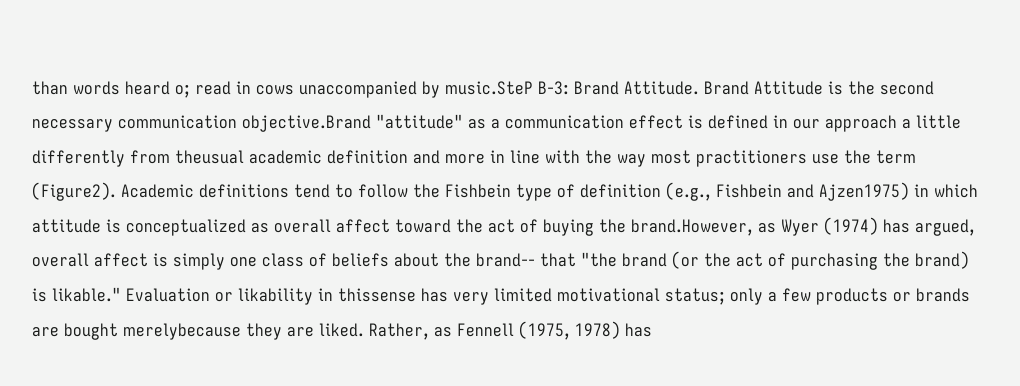than words heard o; read in cows unaccompanied by music.SteP B-3: Brand Attitude. Brand Attitude is the second necessary communication objective.Brand "attitude" as a communication effect is defined in our approach a little differently from theusual academic definition and more in line with the way most practitioners use the term (Figure2). Academic definitions tend to follow the Fishbein type of definition (e.g., Fishbein and Ajzen1975) in which attitude is conceptualized as overall affect toward the act of buying the brand.However, as Wyer (1974) has argued, overall affect is simply one class of beliefs about the brand-- that "the brand (or the act of purchasing the brand) is likable." Evaluation or likability in thissense has very limited motivational status; only a few products or brands are bought merelybecause they are liked. Rather, as Fennell (1975, 1978) has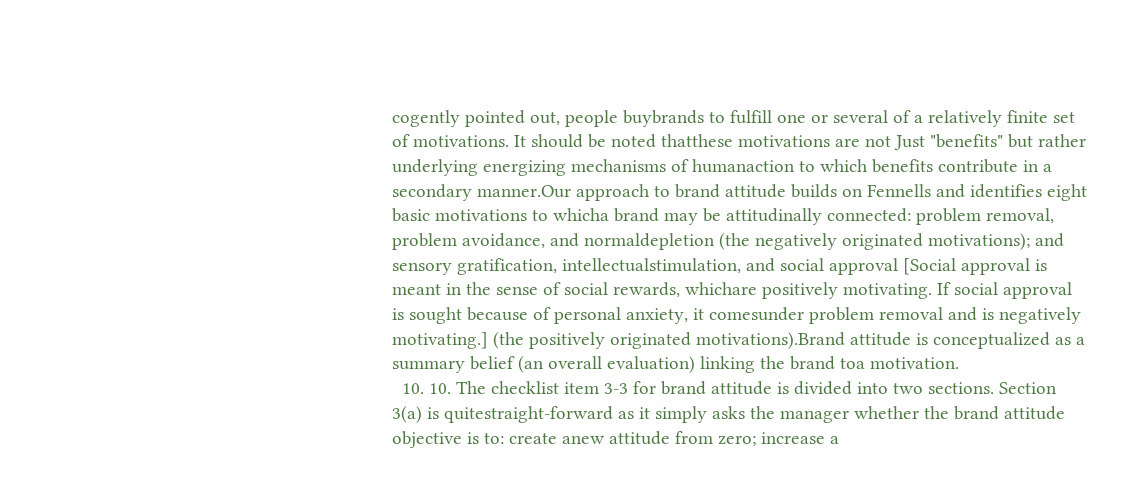cogently pointed out, people buybrands to fulfill one or several of a relatively finite set of motivations. It should be noted thatthese motivations are not Just "benefits" but rather underlying energizing mechanisms of humanaction to which benefits contribute in a secondary manner.Our approach to brand attitude builds on Fennells and identifies eight basic motivations to whicha brand may be attitudinally connected: problem removal, problem avoidance, and normaldepletion (the negatively originated motivations); and sensory gratification, intellectualstimulation, and social approval [Social approval is meant in the sense of social rewards, whichare positively motivating. If social approval is sought because of personal anxiety, it comesunder problem removal and is negatively motivating.] (the positively originated motivations).Brand attitude is conceptualized as a summary belief (an overall evaluation) linking the brand toa motivation.
  10. 10. The checklist item 3-3 for brand attitude is divided into two sections. Section 3(a) is quitestraight-forward as it simply asks the manager whether the brand attitude objective is to: create anew attitude from zero; increase a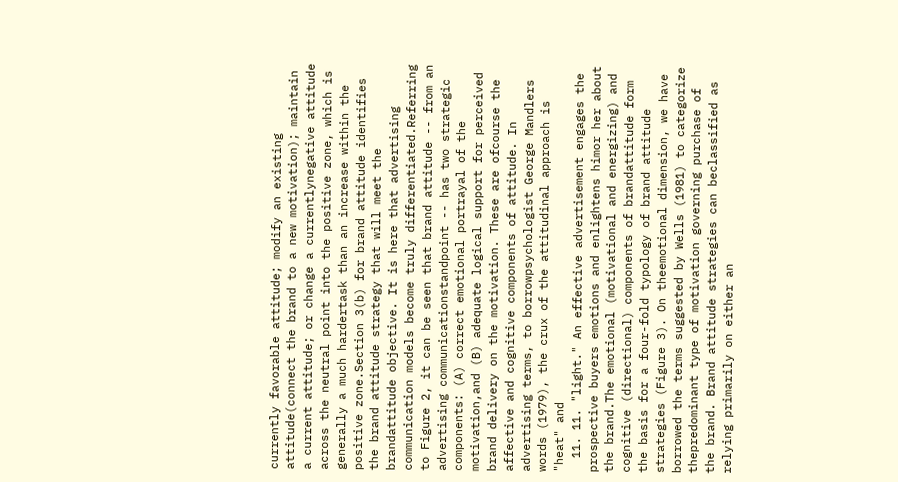currently favorable attitude; modify an existing attitude(connect the brand to a new motivation); maintain a current attitude; or change a currentlynegative attitude across the neutral point into the positive zone, which is generally a much hardertask than an increase within the positive zone.Section 3(b) for brand attitude identifies the brand attitude strategy that will meet the brandattitude objective. It is here that advertising communication models become truly differentiated.Referring to Figure 2, it can be seen that brand attitude -- from an advertising communicationstandpoint -- has two strategic components: (A) correct emotional portrayal of the motivation,and (B) adequate logical support for perceived brand delivery on the motivation. These are ofcourse the affective and cognitive components of attitude. In advertising terms, to borrowpsychologist George Mandlers words (1979), the crux of the attitudinal approach is "heat" and
  11. 11. "light." An effective advertisement engages the prospective buyers emotions and enlightens himor her about the brand.The emotional (motivational and energizing) and cognitive (directional) components of brandattitude form the basis for a four-fold typology of brand attitude strategies (Figure 3). On theemotional dimension, we have borrowed the terms suggested by Wells (1981) to categorize thepredominant type of motivation governing purchase of the brand. Brand attitude strategies can beclassified as relying primarily on either an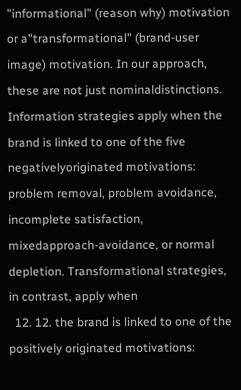"informational" (reason why) motivation or a"transformational" (brand-user image) motivation. In our approach, these are not just nominaldistinctions. Information strategies apply when the brand is linked to one of the five negativelyoriginated motivations: problem removal, problem avoidance, incomplete satisfaction, mixedapproach-avoidance, or normal depletion. Transformational strategies, in contrast, apply when
  12. 12. the brand is linked to one of the positively originated motivations: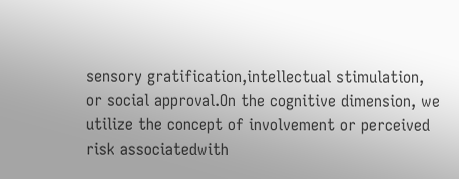sensory gratification,intellectual stimulation, or social approval.On the cognitive dimension, we utilize the concept of involvement or perceived risk associatedwith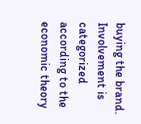buying the brand. Involvement is categorized according to the economic theory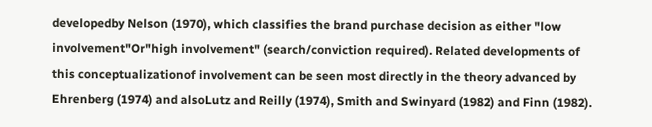developedby Nelson (1970), which classifies the brand purchase decision as either "low involvement"Or"high involvement" (search/conviction required). Related developments of this conceptualizationof involvement can be seen most directly in the theory advanced by Ehrenberg (1974) and alsoLutz and Reilly (1974), Smith and Swinyard (1982) and Finn (1982).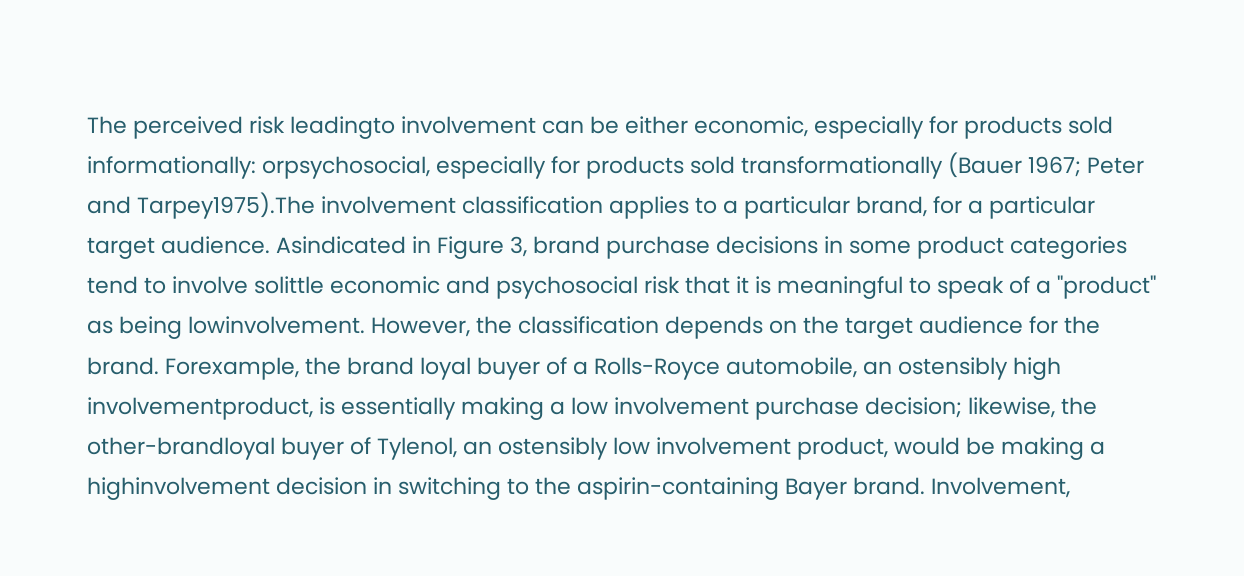The perceived risk leadingto involvement can be either economic, especially for products sold informationally: orpsychosocial, especially for products sold transformationally (Bauer 1967; Peter and Tarpey1975).The involvement classification applies to a particular brand, for a particular target audience. Asindicated in Figure 3, brand purchase decisions in some product categories tend to involve solittle economic and psychosocial risk that it is meaningful to speak of a "product" as being lowinvolvement. However, the classification depends on the target audience for the brand. Forexample, the brand loyal buyer of a Rolls-Royce automobile, an ostensibly high involvementproduct, is essentially making a low involvement purchase decision; likewise, the other-brandloyal buyer of Tylenol, an ostensibly low involvement product, would be making a highinvolvement decision in switching to the aspirin-containing Bayer brand. Involvement,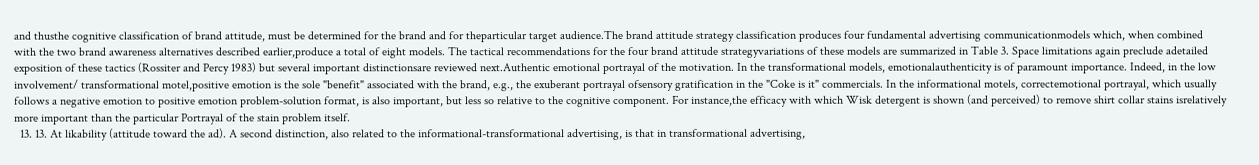and thusthe cognitive classification of brand attitude, must be determined for the brand and for theparticular target audience.The brand attitude strategy classification produces four fundamental advertising communicationmodels which, when combined with the two brand awareness alternatives described earlier,produce a total of eight models. The tactical recommendations for the four brand attitude strategyvariations of these models are summarized in Table 3. Space limitations again preclude adetailed exposition of these tactics (Rossiter and Percy 1983) but several important distinctionsare reviewed next.Authentic emotional portrayal of the motivation. In the transformational models, emotionalauthenticity is of paramount importance. Indeed, in the low involvement/ transformational motel,positive emotion is the sole "benefit" associated with the brand, e.g., the exuberant portrayal ofsensory gratification in the "Coke is it" commercials. In the informational motels, correctemotional portrayal, which usually follows a negative emotion to positive emotion problem-solution format, is also important, but less so relative to the cognitive component. For instance,the efficacy with which Wisk detergent is shown (and perceived) to remove shirt collar stains isrelatively more important than the particular Portrayal of the stain problem itself.
  13. 13. At likability (attitude toward the ad). A second distinction, also related to the informational-transformational advertising, is that in transformational advertising,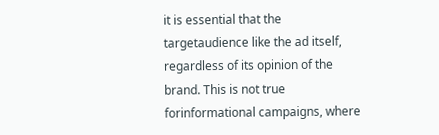it is essential that the targetaudience like the ad itself, regardless of its opinion of the brand. This is not true forinformational campaigns, where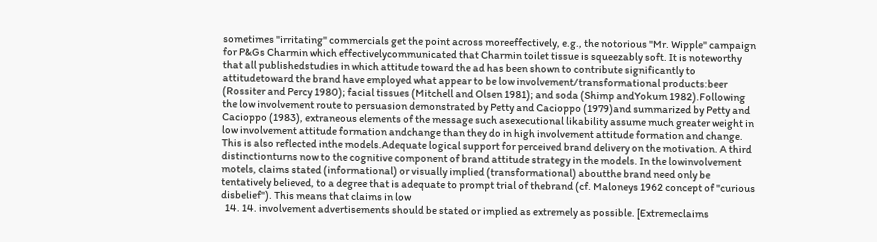sometimes "irritating" commercials get the point across moreeffectively, e.g., the notorious "Mr. Wipple" campaign for P&Gs Charmin which effectivelycommunicated that Charmin toilet tissue is squeezably soft. It is noteworthy that all publishedstudies in which attitude toward the ad has been shown to contribute significantly to attitudetoward the brand have employed what appear to be low involvement/transformational products:beer (Rossiter and Percy 1980); facial tissues (Mitchell and Olsen 1981); and soda (Shimp andYokum 1982).Following the low involvement route to persuasion demonstrated by Petty and Cacioppo (1979)and summarized by Petty and Cacioppo (1983), extraneous elements of the message such asexecutional likability assume much greater weight in low involvement attitude formation andchange than they do in high involvement attitude formation and change. This is also reflected inthe models.Adequate logical support for perceived brand delivery on the motivation. A third distinctionturns now to the cognitive component of brand attitude strategy in the models. In the lowinvolvement motels, claims stated (informational) or visually implied (transformational) aboutthe brand need only be tentatively believed, to a degree that is adequate to prompt trial of thebrand (cf. Maloneys 1962 concept of "curious disbelief"). This means that claims in low
  14. 14. involvement advertisements should be stated or implied as extremely as possible. [Extremeclaims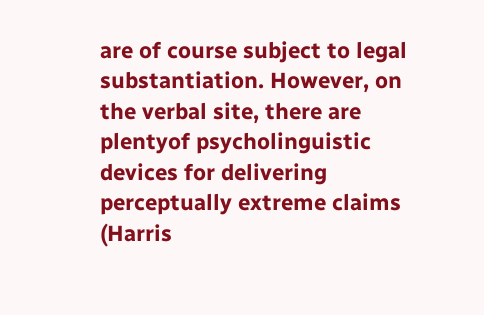are of course subject to legal substantiation. However, on the verbal site, there are plentyof psycholinguistic devices for delivering perceptually extreme claims (Harris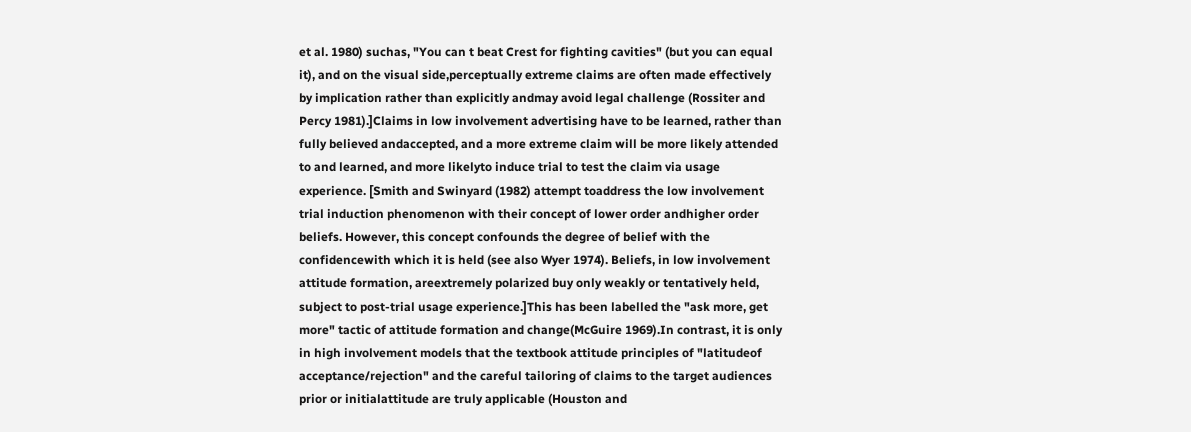et al. 1980) suchas, "You can t beat Crest for fighting cavities" (but you can equal it), and on the visual side,perceptually extreme claims are often made effectively by implication rather than explicitly andmay avoid legal challenge (Rossiter and Percy 1981).]Claims in low involvement advertising have to be learned, rather than fully believed andaccepted, and a more extreme claim will be more likely attended to and learned, and more likelyto induce trial to test the claim via usage experience. [Smith and Swinyard (1982) attempt toaddress the low involvement trial induction phenomenon with their concept of lower order andhigher order beliefs. However, this concept confounds the degree of belief with the confidencewith which it is held (see also Wyer 1974). Beliefs, in low involvement attitude formation, areextremely polarized buy only weakly or tentatively held, subject to post-trial usage experience.]This has been labelled the "ask more, get more" tactic of attitude formation and change(McGuire 1969).In contrast, it is only in high involvement models that the textbook attitude principles of "latitudeof acceptance/rejection" and the careful tailoring of claims to the target audiences prior or initialattitude are truly applicable (Houston and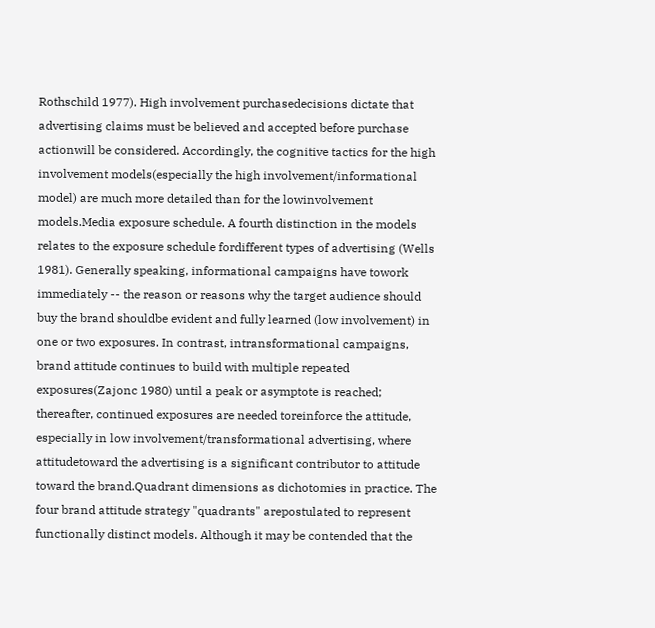Rothschild 1977). High involvement purchasedecisions dictate that advertising claims must be believed and accepted before purchase actionwill be considered. Accordingly, the cognitive tactics for the high involvement models(especially the high involvement/informational model) are much more detailed than for the lowinvolvement models.Media exposure schedule. A fourth distinction in the models relates to the exposure schedule fordifferent types of advertising (Wells 1981). Generally speaking, informational campaigns have towork immediately -- the reason or reasons why the target audience should buy the brand shouldbe evident and fully learned (low involvement) in one or two exposures. In contrast, intransformational campaigns, brand attitude continues to build with multiple repeated exposures(Zajonc 1980) until a peak or asymptote is reached; thereafter, continued exposures are needed toreinforce the attitude, especially in low involvement/transformational advertising, where attitudetoward the advertising is a significant contributor to attitude toward the brand.Quadrant dimensions as dichotomies in practice. The four brand attitude strategy "quadrants" arepostulated to represent functionally distinct models. Although it may be contended that the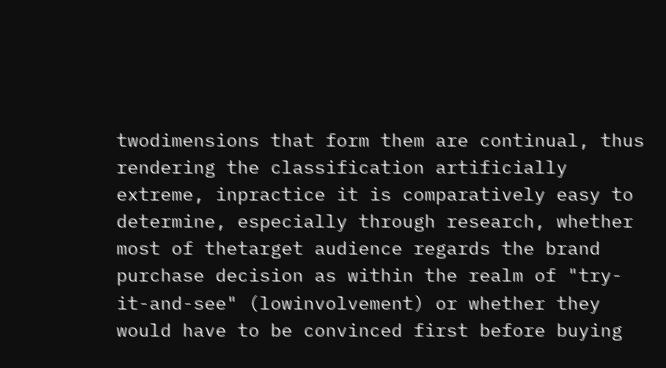twodimensions that form them are continual, thus rendering the classification artificially extreme, inpractice it is comparatively easy to determine, especially through research, whether most of thetarget audience regards the brand purchase decision as within the realm of "try-it-and-see" (lowinvolvement) or whether they would have to be convinced first before buying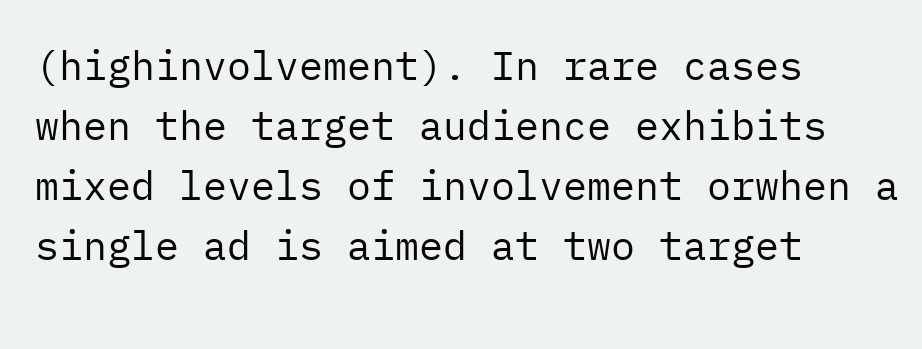(highinvolvement). In rare cases when the target audience exhibits mixed levels of involvement orwhen a single ad is aimed at two target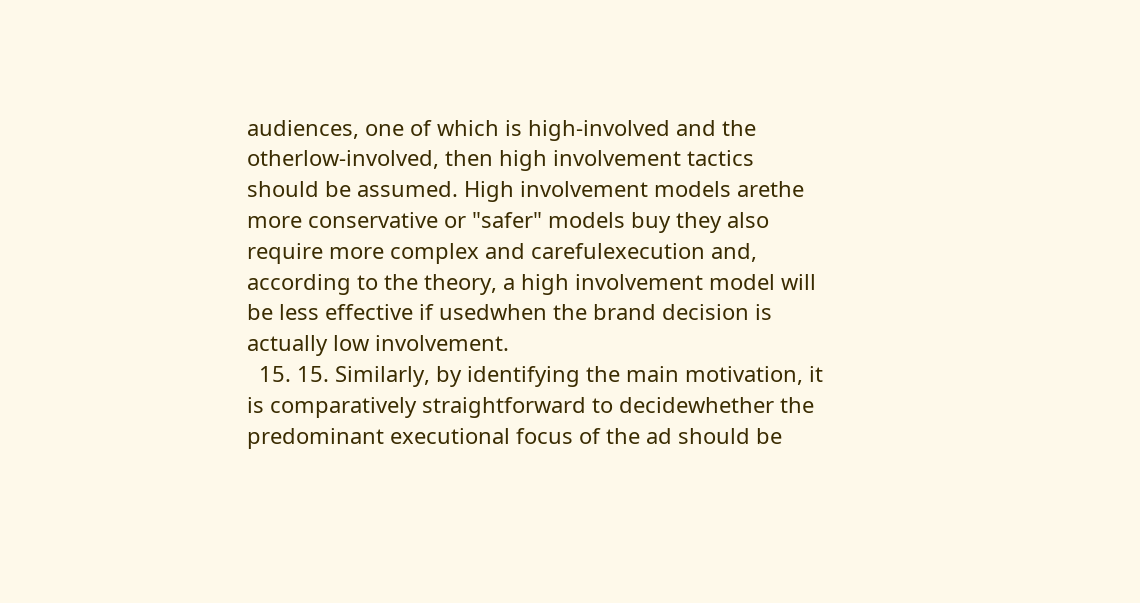audiences, one of which is high-involved and the otherlow-involved, then high involvement tactics should be assumed. High involvement models arethe more conservative or "safer" models buy they also require more complex and carefulexecution and, according to the theory, a high involvement model will be less effective if usedwhen the brand decision is actually low involvement.
  15. 15. Similarly, by identifying the main motivation, it is comparatively straightforward to decidewhether the predominant executional focus of the ad should be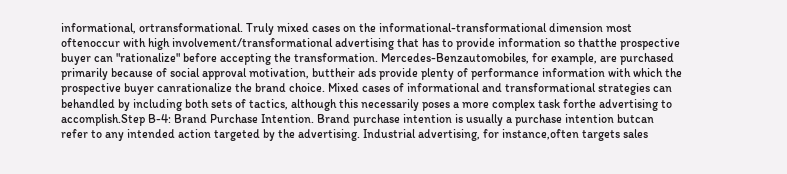informational, ortransformational. Truly mixed cases on the informational-transformational dimension most oftenoccur with high involvement/transformational advertising that has to provide information so thatthe prospective buyer can "rationalize" before accepting the transformation. Mercedes-Benzautomobiles, for example, are purchased primarily because of social approval motivation, buttheir ads provide plenty of performance information with which the prospective buyer canrationalize the brand choice. Mixed cases of informational and transformational strategies can behandled by including both sets of tactics, although this necessarily poses a more complex task forthe advertising to accomplish.Step B-4: Brand Purchase Intention. Brand purchase intention is usually a purchase intention butcan refer to any intended action targeted by the advertising. Industrial advertising, for instance,often targets sales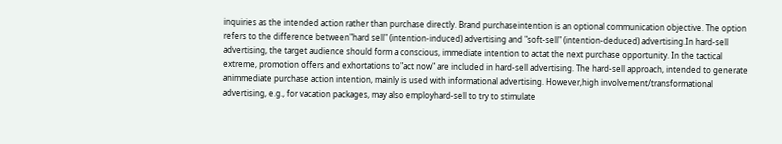inquiries as the intended action rather than purchase directly. Brand purchaseintention is an optional communication objective. The option refers to the difference between"hard sell" (intention-induced) advertising and "soft-sell" (intention-deduced) advertising.In hard-sell advertising, the target audience should form a conscious, immediate intention to actat the next purchase opportunity. In the tactical extreme, promotion offers and exhortations to"act now" are included in hard-sell advertising. The hard-sell approach, intended to generate animmediate purchase action intention, mainly is used with informational advertising. However,high involvement/transformational advertising, e.g., for vacation packages, may also employhard-sell to try to stimulate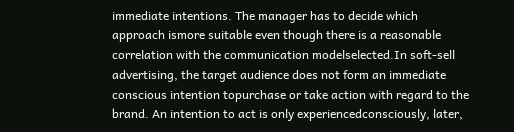immediate intentions. The manager has to decide which approach ismore suitable even though there is a reasonable correlation with the communication modelselected.In soft-sell advertising, the target audience does not form an immediate conscious intention topurchase or take action with regard to the brand. An intention to act is only experiencedconsciously, later,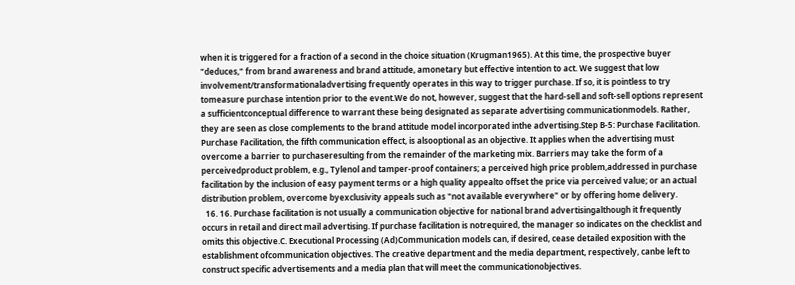when it is triggered for a fraction of a second in the choice situation (Krugman1965). At this time, the prospective buyer "deduces," from brand awareness and brand attitude, amonetary but effective intention to act. We suggest that low involvement/transformationaladvertising frequently operates in this way to trigger purchase. If so, it is pointless to try tomeasure purchase intention prior to the event.We do not, however, suggest that the hard-sell and soft-sell options represent a sufficientconceptual difference to warrant these being designated as separate advertising communicationmodels. Rather, they are seen as close complements to the brand attitude model incorporated inthe advertising.Step B-5: Purchase Facilitation. Purchase Facilitation, the fifth communication effect, is alsooptional as an objective. It applies when the advertising must overcome a barrier to purchaseresulting from the remainder of the marketing mix. Barriers may take the form of a perceivedproduct problem, e.g., Tylenol and tamper-proof containers; a perceived high price problem,addressed in purchase facilitation by the inclusion of easy payment terms or a high quality appealto offset the price via perceived value; or an actual distribution problem, overcome byexclusivity appeals such as "not available everywhere" or by offering home delivery.
  16. 16. Purchase facilitation is not usually a communication objective for national brand advertisingalthough it frequently occurs in retail and direct mail advertising. If purchase facilitation is notrequired, the manager so indicates on the checklist and omits this objective.C. Executional Processing (Ad)Communication models can, if desired, cease detailed exposition with the establishment ofcommunication objectives. The creative department and the media department, respectively, canbe left to construct specific advertisements and a media plan that will meet the communicationobjectives.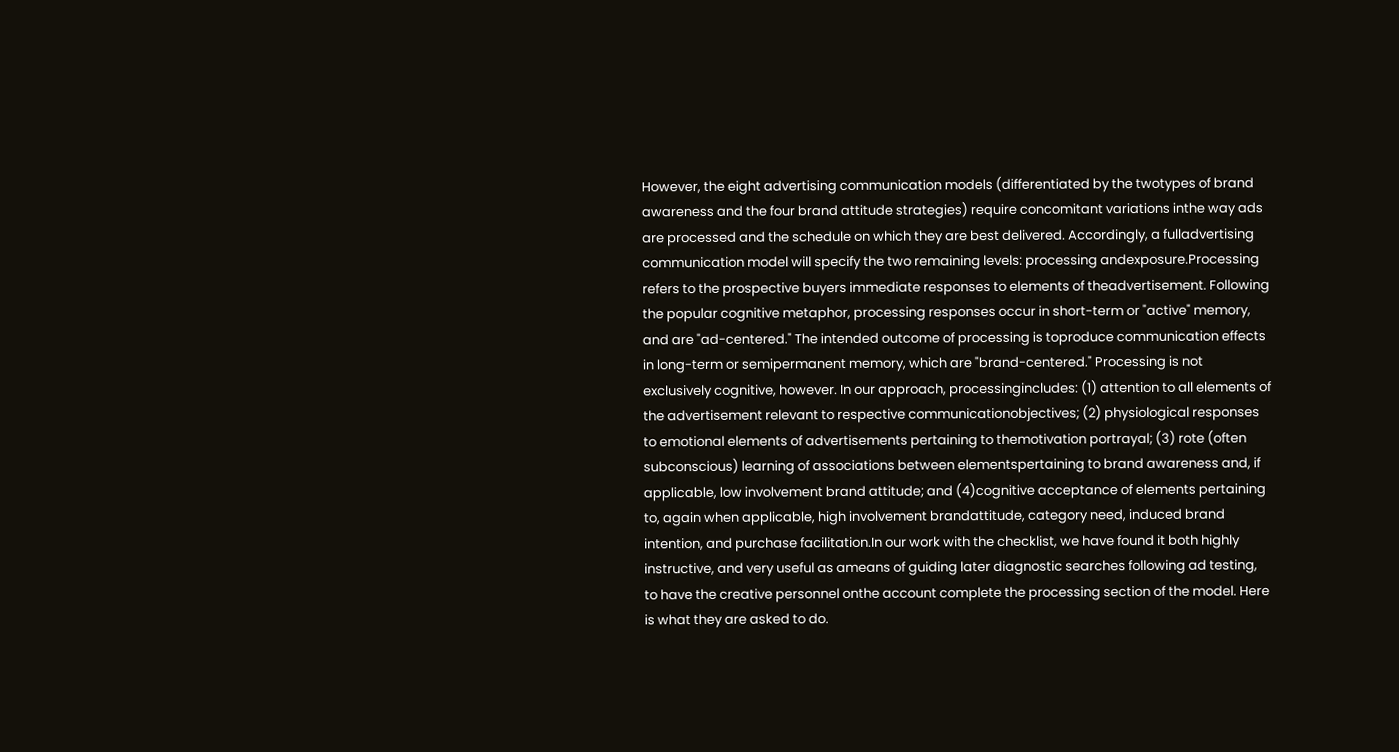However, the eight advertising communication models (differentiated by the twotypes of brand awareness and the four brand attitude strategies) require concomitant variations inthe way ads are processed and the schedule on which they are best delivered. Accordingly, a fulladvertising communication model will specify the two remaining levels: processing andexposure.Processing refers to the prospective buyers immediate responses to elements of theadvertisement. Following the popular cognitive metaphor, processing responses occur in short-term or "active" memory, and are "ad-centered." The intended outcome of processing is toproduce communication effects in long-term or semipermanent memory, which are "brand-centered." Processing is not exclusively cognitive, however. In our approach, processingincludes: (1) attention to all elements of the advertisement relevant to respective communicationobjectives; (2) physiological responses to emotional elements of advertisements pertaining to themotivation portrayal; (3) rote (often subconscious) learning of associations between elementspertaining to brand awareness and, if applicable, low involvement brand attitude; and (4)cognitive acceptance of elements pertaining to, again when applicable, high involvement brandattitude, category need, induced brand intention, and purchase facilitation.In our work with the checklist, we have found it both highly instructive, and very useful as ameans of guiding later diagnostic searches following ad testing, to have the creative personnel onthe account complete the processing section of the model. Here is what they are asked to do.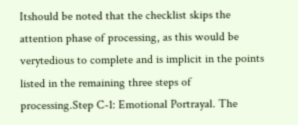Itshould be noted that the checklist skips the attention phase of processing, as this would be verytedious to complete and is implicit in the points listed in the remaining three steps of processing.Step C-1: Emotional Portrayal. The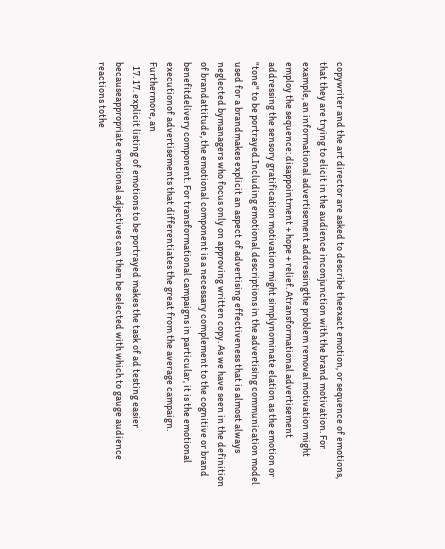copywriter and the art director are asked to describe theexact emotion, or sequence of emotions, that they are trying to elicit in the audience inconjunction with the brand motivation. For example, an informational advertisement addressingthe problem removal motivation might employ the sequence: disappointment + hope + relief. Atransformational advertisement addressing the sensory gratification motivation might simplynominate elation as the emotion or "tone" to be portrayed.Including emotional descriptions in the advertising communication model used for a brandmakes explicit an aspect of advertising effectiveness that is almost always neglected bymanagers who focus only on approving written copy. As we have seen in the definition of brandattitude, the emotional component is a necessary complement to the cognitive or brand benefitdelivery component. For transformational campaigns in particular, it is the emotional executionof advertisements that differentiates the great from the average campaign. Furthermore, an
  17. 17. explicit listing of emotions to be portrayed makes the task of ad testing easier becauseappropriate emotional adjectives can then be selected with which to gauge audience reactions tothe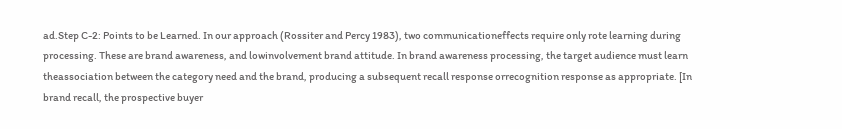ad.Step C-2: Points to be Learned. In our approach (Rossiter and Percy 1983), two communicationeffects require only rote learning during processing. These are brand awareness, and lowinvolvement brand attitude. In brand awareness processing, the target audience must learn theassociation between the category need and the brand, producing a subsequent recall response orrecognition response as appropriate. [In brand recall, the prospective buyer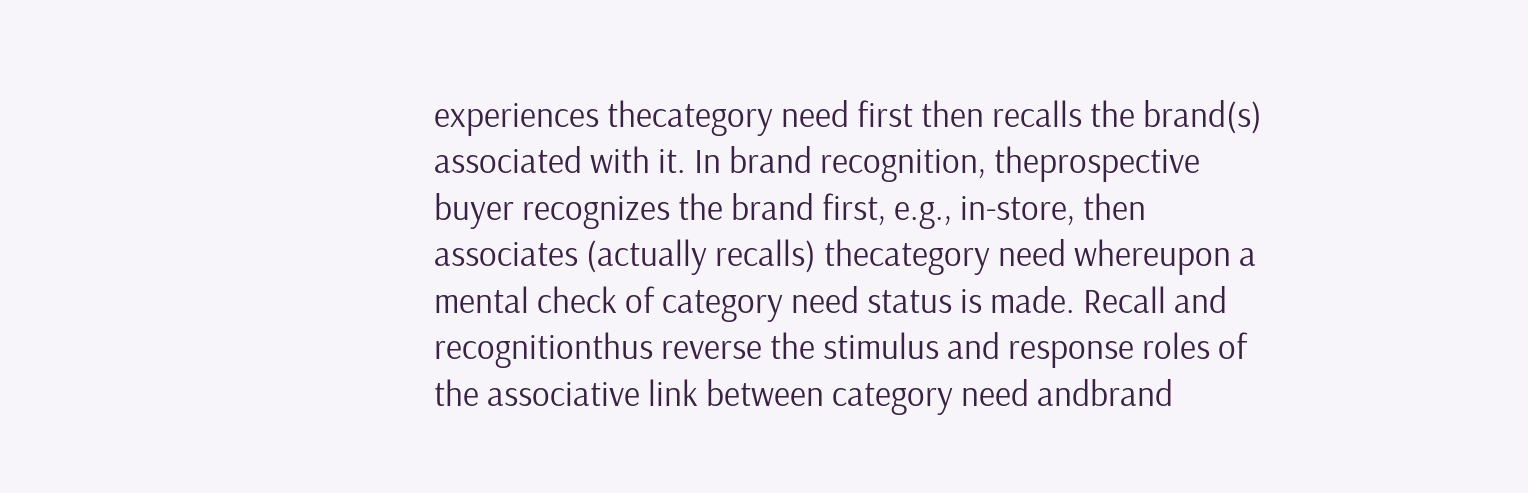experiences thecategory need first then recalls the brand(s) associated with it. In brand recognition, theprospective buyer recognizes the brand first, e.g., in-store, then associates (actually recalls) thecategory need whereupon a mental check of category need status is made. Recall and recognitionthus reverse the stimulus and response roles of the associative link between category need andbrand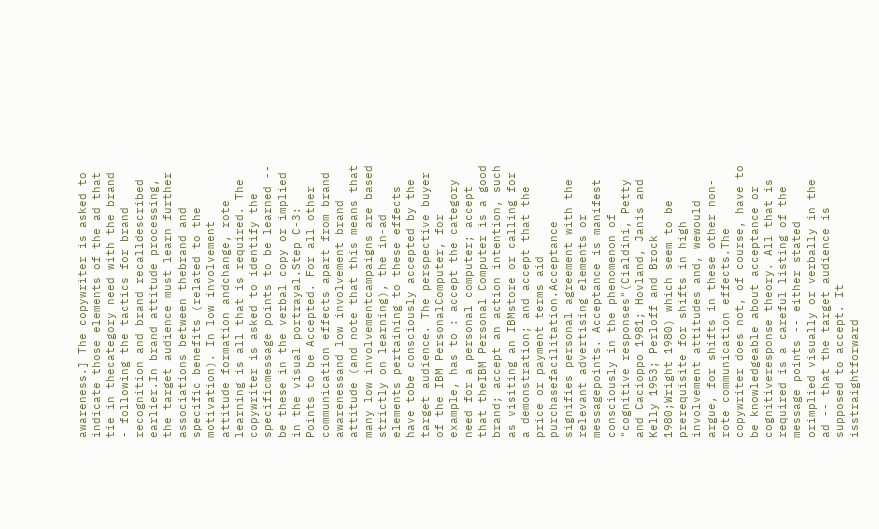awareness.] The copywriter is asked to indicate those elements of the ad that tie in thecategory need with the brand - following the tactics for brand recognition and brand recalldescribed earlier.In brand attitude processing, the target audience must learn further associations between thebrand and specific benefits (related to the motivation). In low involvement attitude formation andchange, rote learning is all that is required. The copywriter is asked to identify the specificmessage points to be learned -- be these in the verbal copy or implied in the visual portrayal.Step C-3: Points to be Accepted. For all other communication effects apart from brand awarenessand low involvement brand attitude (and note that this means that many low involvementcampaigns are based strictly on learning), the in-ad elements pertaining to these effects have tobe consciously accepted by the target audience. The perspective buyer of the IBM PersonalComputer, for example, has to : accept the category need for a personal computer; accept that theIBM Personal Computer is a good brand; accept an action intention, such as visiting an IBMstore or calling for a demonstration; and accept that the price or payment terms aid purchasefacilitation.Acceptance signifies personal agreement with the relevant advertising elements or messagepoints. Acceptance is manifest consciously in the phenomenon of "cognitive responses"(Cialdini, Petty and Cacioppo 1981; Hovland, Janis and Kelly 1953; Perloff and Brock 1980;Wright 1980) which seem to be prerequisite for shifts in high involvement attitudes and, wewould argue, for shifts in these other non-rote communication effects.The copywriter does not, of course, have to be knowledgeable about acceptance or cognitiveresponse theory. All that is required is a careful listing of the message points -- either stated orimplied visually or verbally in the ad -- that the target audience is supposed to accept. It isstraightforward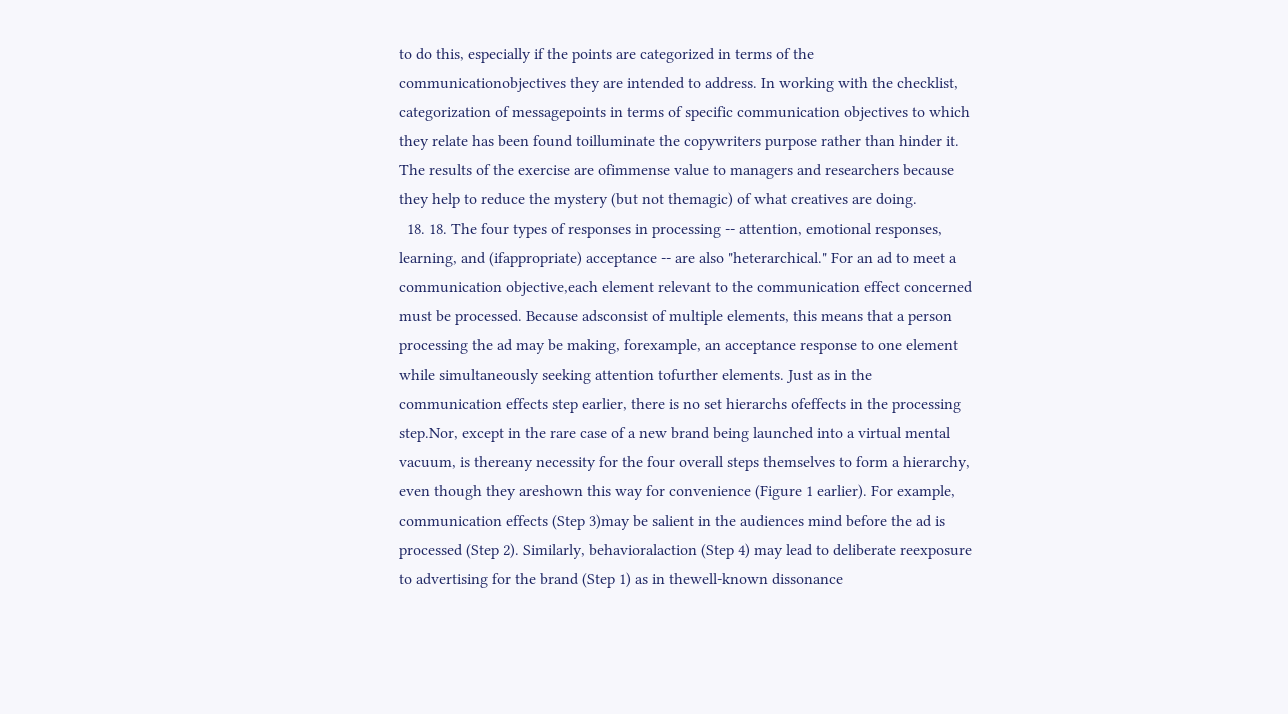to do this, especially if the points are categorized in terms of the communicationobjectives they are intended to address. In working with the checklist, categorization of messagepoints in terms of specific communication objectives to which they relate has been found toilluminate the copywriters purpose rather than hinder it. The results of the exercise are ofimmense value to managers and researchers because they help to reduce the mystery (but not themagic) of what creatives are doing.
  18. 18. The four types of responses in processing -- attention, emotional responses, learning, and (ifappropriate) acceptance -- are also "heterarchical." For an ad to meet a communication objective,each element relevant to the communication effect concerned must be processed. Because adsconsist of multiple elements, this means that a person processing the ad may be making, forexample, an acceptance response to one element while simultaneously seeking attention tofurther elements. Just as in the communication effects step earlier, there is no set hierarchs ofeffects in the processing step.Nor, except in the rare case of a new brand being launched into a virtual mental vacuum, is thereany necessity for the four overall steps themselves to form a hierarchy, even though they areshown this way for convenience (Figure 1 earlier). For example, communication effects (Step 3)may be salient in the audiences mind before the ad is processed (Step 2). Similarly, behavioralaction (Step 4) may lead to deliberate reexposure to advertising for the brand (Step 1) as in thewell-known dissonance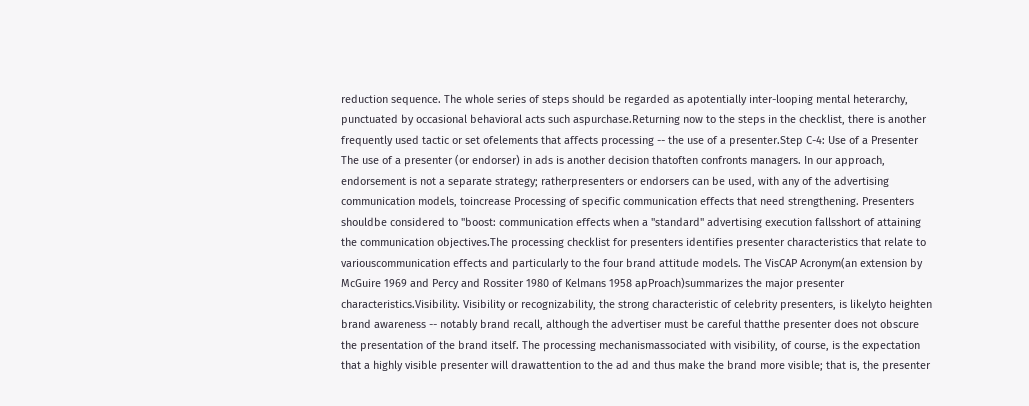reduction sequence. The whole series of steps should be regarded as apotentially inter-looping mental heterarchy, punctuated by occasional behavioral acts such aspurchase.Returning now to the steps in the checklist, there is another frequently used tactic or set ofelements that affects processing -- the use of a presenter.Step C-4: Use of a Presenter The use of a presenter (or endorser) in ads is another decision thatoften confronts managers. In our approach, endorsement is not a separate strategy; ratherpresenters or endorsers can be used, with any of the advertising communication models, toincrease Processing of specific communication effects that need strengthening. Presenters shouldbe considered to "boost: communication effects when a "standard" advertising execution fallsshort of attaining the communication objectives.The processing checklist for presenters identifies presenter characteristics that relate to variouscommunication effects and particularly to the four brand attitude models. The VisCAP Acronym(an extension by McGuire 1969 and Percy and Rossiter 1980 of Kelmans 1958 apProach)summarizes the major presenter characteristics.Visibility. Visibility or recognizability, the strong characteristic of celebrity presenters, is likelyto heighten brand awareness -- notably brand recall, although the advertiser must be careful thatthe presenter does not obscure the presentation of the brand itself. The processing mechanismassociated with visibility, of course, is the expectation that a highly visible presenter will drawattention to the ad and thus make the brand more visible; that is, the presenter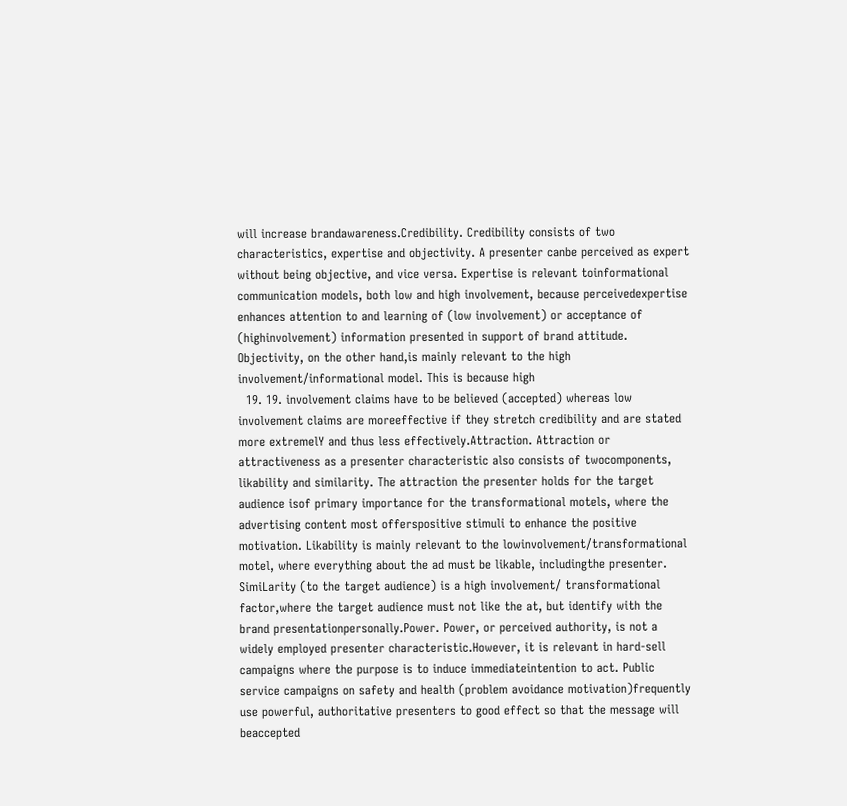will increase brandawareness.Credibility. Credibility consists of two characteristics, expertise and objectivity. A presenter canbe perceived as expert without being objective, and vice versa. Expertise is relevant toinformational communication models, both low and high involvement, because perceivedexpertise enhances attention to and learning of (low involvement) or acceptance of (highinvolvement) information presented in support of brand attitude. Objectivity, on the other hand,is mainly relevant to the high involvement/informational model. This is because high
  19. 19. involvement claims have to be believed (accepted) whereas low involvement claims are moreeffective if they stretch credibility and are stated more extremelY and thus less effectively.Attraction. Attraction or attractiveness as a presenter characteristic also consists of twocomponents, likability and similarity. The attraction the presenter holds for the target audience isof primary importance for the transformational motels, where the advertising content most offerspositive stimuli to enhance the positive motivation. Likability is mainly relevant to the lowinvolvement/transformational motel, where everything about the ad must be likable, includingthe presenter. SimiLarity (to the target audience) is a high involvement/ transformational factor,where the target audience must not like the at, but identify with the brand presentationpersonally.Power. Power, or perceived authority, is not a widely employed presenter characteristic.However, it is relevant in hard-sell campaigns where the purpose is to induce immediateintention to act. Public service campaigns on safety and health (problem avoidance motivation)frequently use powerful, authoritative presenters to good effect so that the message will beaccepted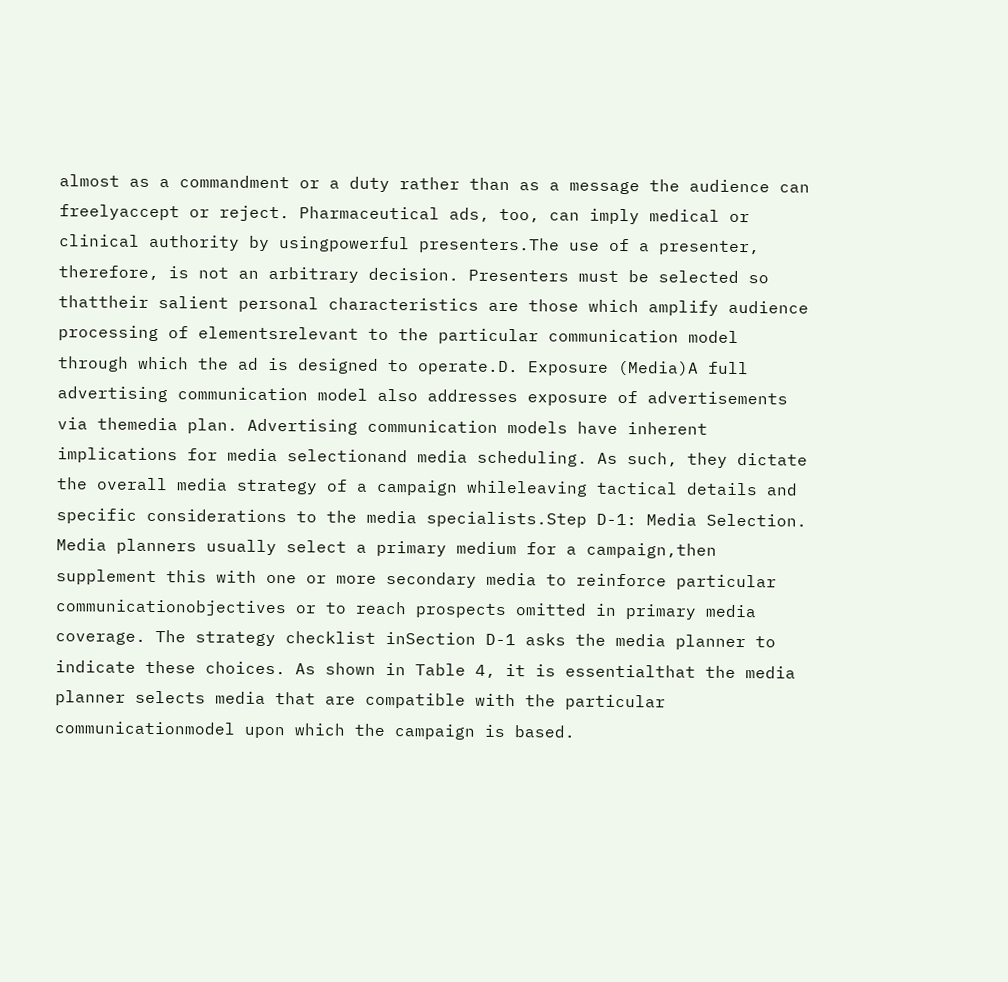almost as a commandment or a duty rather than as a message the audience can freelyaccept or reject. Pharmaceutical ads, too, can imply medical or clinical authority by usingpowerful presenters.The use of a presenter, therefore, is not an arbitrary decision. Presenters must be selected so thattheir salient personal characteristics are those which amplify audience processing of elementsrelevant to the particular communication model through which the ad is designed to operate.D. Exposure (Media)A full advertising communication model also addresses exposure of advertisements via themedia plan. Advertising communication models have inherent implications for media selectionand media scheduling. As such, they dictate the overall media strategy of a campaign whileleaving tactical details and specific considerations to the media specialists.Step D-1: Media Selection. Media planners usually select a primary medium for a campaign,then supplement this with one or more secondary media to reinforce particular communicationobjectives or to reach prospects omitted in primary media coverage. The strategy checklist inSection D-1 asks the media planner to indicate these choices. As shown in Table 4, it is essentialthat the media planner selects media that are compatible with the particular communicationmodel upon which the campaign is based.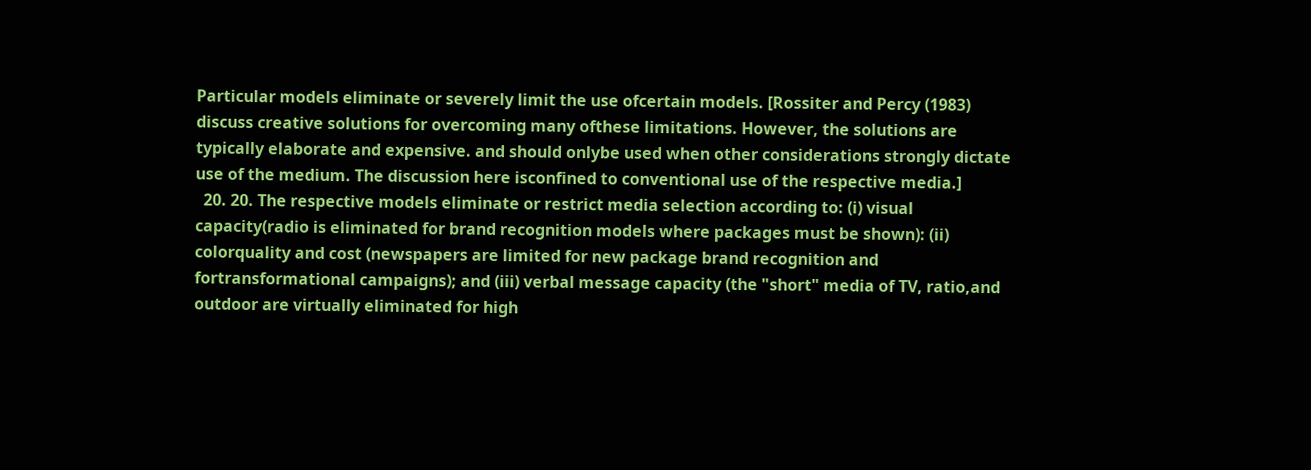Particular models eliminate or severely limit the use ofcertain models. [Rossiter and Percy (1983) discuss creative solutions for overcoming many ofthese limitations. However, the solutions are typically elaborate and expensive. and should onlybe used when other considerations strongly dictate use of the medium. The discussion here isconfined to conventional use of the respective media.]
  20. 20. The respective models eliminate or restrict media selection according to: (i) visual capacity(radio is eliminated for brand recognition models where packages must be shown): (ii) colorquality and cost (newspapers are limited for new package brand recognition and fortransformational campaigns); and (iii) verbal message capacity (the "short" media of TV, ratio,and outdoor are virtually eliminated for high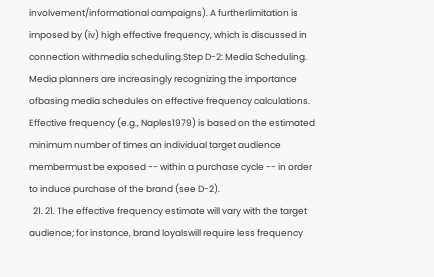involvement/informational campaigns). A furtherlimitation is imposed by (iv) high effective frequency, which is discussed in connection withmedia scheduling.Step D-2: Media Scheduling. Media planners are increasingly recognizing the importance ofbasing media schedules on effective frequency calculations. Effective frequency (e.g., Naples1979) is based on the estimated minimum number of times an individual target audience membermust be exposed -- within a purchase cycle -- in order to induce purchase of the brand (see D-2).
  21. 21. The effective frequency estimate will vary with the target audience; for instance, brand loyalswill require less frequency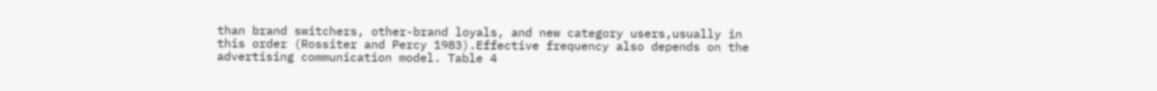than brand switchers, other-brand loyals, and new category users,usually in this order (Rossiter and Percy 1983).Effective frequency also depends on the advertising communication model. Table 4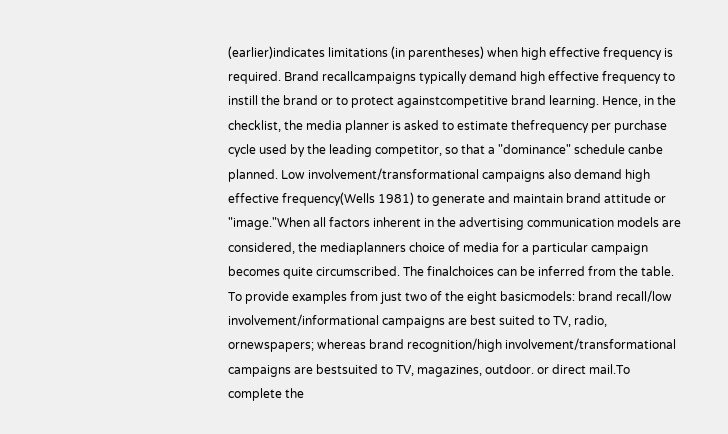(earlier)indicates limitations (in parentheses) when high effective frequency is required. Brand recallcampaigns typically demand high effective frequency to instill the brand or to protect againstcompetitive brand learning. Hence, in the checklist, the media planner is asked to estimate thefrequency per purchase cycle used by the leading competitor, so that a "dominance" schedule canbe planned. Low involvement/transformational campaigns also demand high effective frequency(Wells 1981) to generate and maintain brand attitude or "image."When all factors inherent in the advertising communication models are considered, the mediaplanners choice of media for a particular campaign becomes quite circumscribed. The finalchoices can be inferred from the table. To provide examples from just two of the eight basicmodels: brand recall/low involvement/informational campaigns are best suited to TV, radio, ornewspapers; whereas brand recognition/high involvement/transformational campaigns are bestsuited to TV, magazines, outdoor. or direct mail.To complete the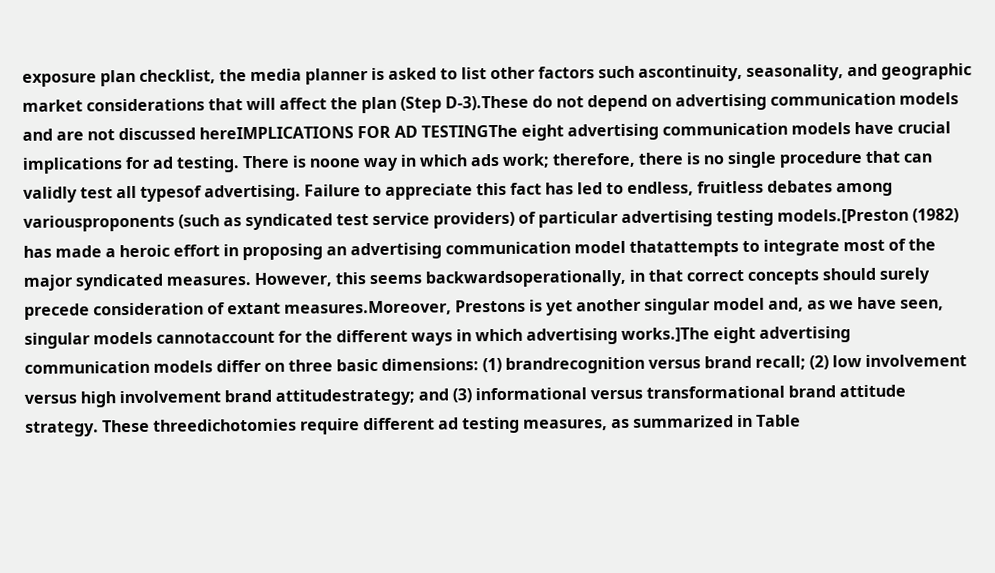exposure plan checklist, the media planner is asked to list other factors such ascontinuity, seasonality, and geographic market considerations that will affect the plan (Step D-3).These do not depend on advertising communication models and are not discussed hereIMPLICATIONS FOR AD TESTINGThe eight advertising communication models have crucial implications for ad testing. There is noone way in which ads work; therefore, there is no single procedure that can validly test all typesof advertising. Failure to appreciate this fact has led to endless, fruitless debates among variousproponents (such as syndicated test service providers) of particular advertising testing models.[Preston (1982) has made a heroic effort in proposing an advertising communication model thatattempts to integrate most of the major syndicated measures. However, this seems backwardsoperationally, in that correct concepts should surely precede consideration of extant measures.Moreover, Prestons is yet another singular model and, as we have seen, singular models cannotaccount for the different ways in which advertising works.]The eight advertising communication models differ on three basic dimensions: (1) brandrecognition versus brand recall; (2) low involvement versus high involvement brand attitudestrategy; and (3) informational versus transformational brand attitude strategy. These threedichotomies require different ad testing measures, as summarized in Table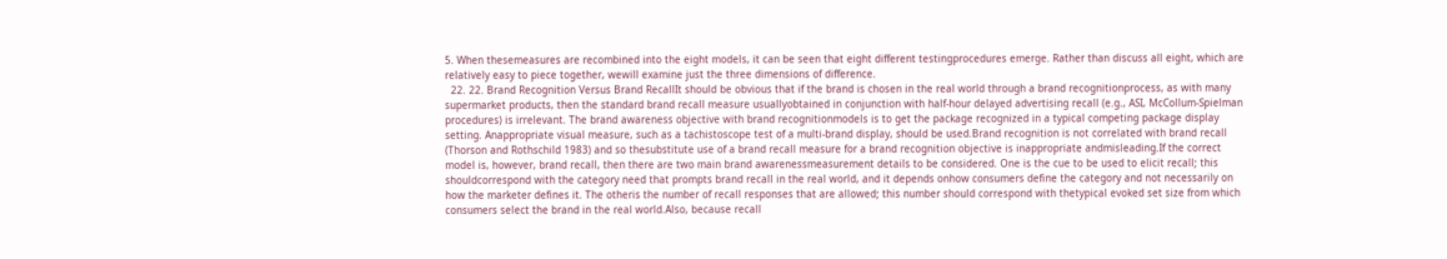5. When thesemeasures are recombined into the eight models, it can be seen that eight different testingprocedures emerge. Rather than discuss all eight, which are relatively easy to piece together, wewill examine just the three dimensions of difference.
  22. 22. Brand Recognition Versus Brand RecallIt should be obvious that if the brand is chosen in the real world through a brand recognitionprocess, as with many supermarket products, then the standard brand recall measure usuallyobtained in conjunction with half-hour delayed advertising recall (e.g., ASI, McCollum-Spielman procedures) is irrelevant. The brand awareness objective with brand recognitionmodels is to get the package recognized in a typical competing package display setting. Anappropriate visual measure, such as a tachistoscope test of a multi-brand display, should be used.Brand recognition is not correlated with brand recall (Thorson and Rothschild 1983) and so thesubstitute use of a brand recall measure for a brand recognition objective is inappropriate andmisleading.If the correct model is, however, brand recall, then there are two main brand awarenessmeasurement details to be considered. One is the cue to be used to elicit recall; this shouldcorrespond with the category need that prompts brand recall in the real world, and it depends onhow consumers define the category and not necessarily on how the marketer defines it. The otheris the number of recall responses that are allowed; this number should correspond with thetypical evoked set size from which consumers select the brand in the real world.Also, because recall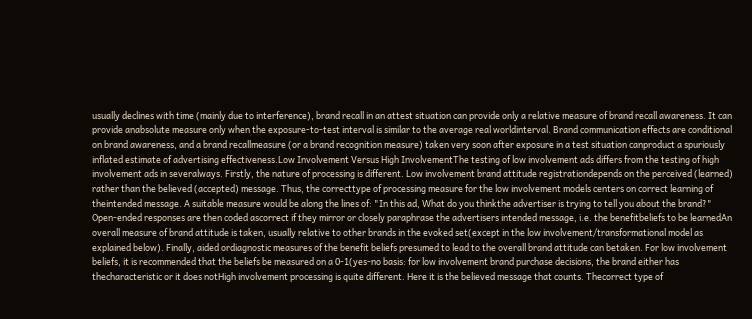usually declines with time (mainly due to interference), brand recall in an attest situation can provide only a relative measure of brand recall awareness. It can provide anabsolute measure only when the exposure-to-test interval is similar to the average real worldinterval. Brand communication effects are conditional on brand awareness, and a brand recallmeasure (or a brand recognition measure) taken very soon after exposure in a test situation canproduct a spuriously inflated estimate of advertising effectiveness.Low Involvement Versus High InvolvementThe testing of low involvement ads differs from the testing of high involvement ads in severalways. Firstly, the nature of processing is different. Low involvement brand attitude registrationdepends on the perceived (learned) rather than the believed (accepted) message. Thus, the correcttype of processing measure for the low involvement models centers on correct learning of theintended message. A suitable measure would be along the lines of: "In this ad, What do you thinkthe advertiser is trying to tell you about the brand?" Open-ended responses are then coded ascorrect if they mirror or closely paraphrase the advertisers intended message, i.e. the benefitbeliefs to be learnedAn overall measure of brand attitude is taken, usually relative to other brands in the evoked set(except in the low involvement/transformational model as explained below). Finally, aided ordiagnostic measures of the benefit beliefs presumed to lead to the overall brand attitude can betaken. For low involvement beliefs, it is recommended that the beliefs be measured on a 0-1(yes-no basis: for low involvement brand purchase decisions, the brand either has thecharacteristic or it does notHigh involvement processing is quite different. Here it is the believed message that counts. Thecorrect type of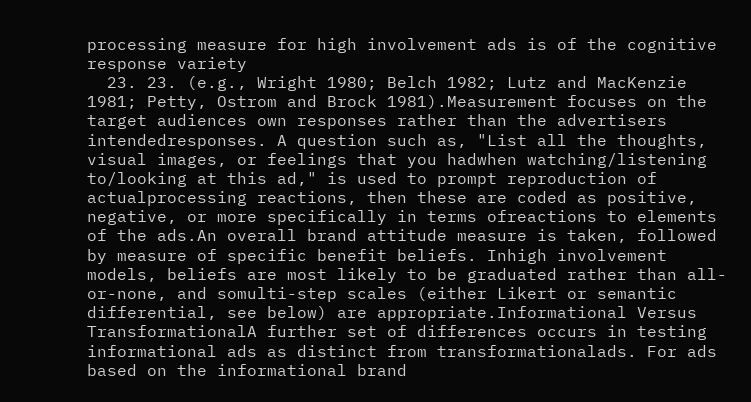processing measure for high involvement ads is of the cognitive response variety
  23. 23. (e.g., Wright 1980; Belch 1982; Lutz and MacKenzie 1981; Petty, Ostrom and Brock 1981).Measurement focuses on the target audiences own responses rather than the advertisers intendedresponses. A question such as, "List all the thoughts, visual images, or feelings that you hadwhen watching/listening to/looking at this ad," is used to prompt reproduction of actualprocessing reactions, then these are coded as positive, negative, or more specifically in terms ofreactions to elements of the ads.An overall brand attitude measure is taken, followed by measure of specific benefit beliefs. Inhigh involvement models, beliefs are most likely to be graduated rather than all-or-none, and somulti-step scales (either Likert or semantic differential, see below) are appropriate.Informational Versus TransformationalA further set of differences occurs in testing informational ads as distinct from transformationalads. For ads based on the informational brand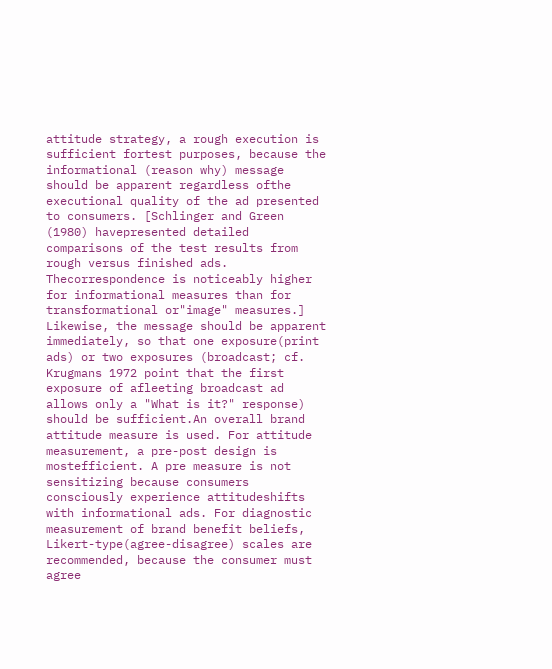attitude strategy, a rough execution is sufficient fortest purposes, because the informational (reason why) message should be apparent regardless ofthe executional quality of the ad presented to consumers. [Schlinger and Green (1980) havepresented detailed comparisons of the test results from rough versus finished ads. Thecorrespondence is noticeably higher for informational measures than for transformational or"image" measures.] Likewise, the message should be apparent immediately, so that one exposure(print ads) or two exposures (broadcast; cf. Krugmans 1972 point that the first exposure of afleeting broadcast ad allows only a "What is it?" response) should be sufficient.An overall brand attitude measure is used. For attitude measurement, a pre-post design is mostefficient. A pre measure is not sensitizing because consumers consciously experience attitudeshifts with informational ads. For diagnostic measurement of brand benefit beliefs, Likert-type(agree-disagree) scales are recommended, because the consumer must agree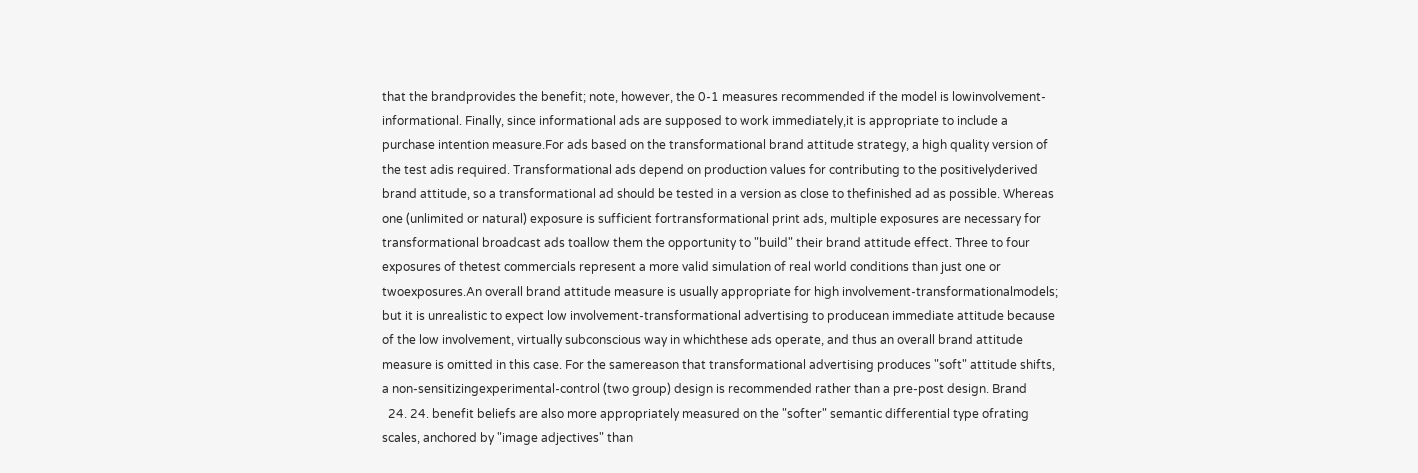that the brandprovides the benefit; note, however, the 0-1 measures recommended if the model is lowinvolvement-informational. Finally, since informational ads are supposed to work immediately,it is appropriate to include a purchase intention measure.For ads based on the transformational brand attitude strategy, a high quality version of the test adis required. Transformational ads depend on production values for contributing to the positivelyderived brand attitude, so a transformational ad should be tested in a version as close to thefinished ad as possible. Whereas one (unlimited or natural) exposure is sufficient fortransformational print ads, multiple exposures are necessary for transformational broadcast ads toallow them the opportunity to "build" their brand attitude effect. Three to four exposures of thetest commercials represent a more valid simulation of real world conditions than just one or twoexposures.An overall brand attitude measure is usually appropriate for high involvement-transformationalmodels; but it is unrealistic to expect low involvement-transformational advertising to producean immediate attitude because of the low involvement, virtually subconscious way in whichthese ads operate, and thus an overall brand attitude measure is omitted in this case. For the samereason that transformational advertising produces "soft" attitude shifts, a non-sensitizingexperimental-control (two group) design is recommended rather than a pre-post design. Brand
  24. 24. benefit beliefs are also more appropriately measured on the "softer" semantic differential type ofrating scales, anchored by "image adjectives" than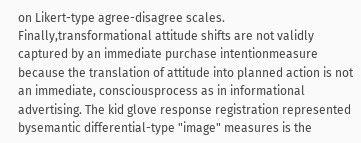on Likert-type agree-disagree scales. Finally,transformational attitude shifts are not validly captured by an immediate purchase intentionmeasure because the translation of attitude into planned action is not an immediate, consciousprocess as in informational advertising. The kid glove response registration represented bysemantic differential-type "image" measures is the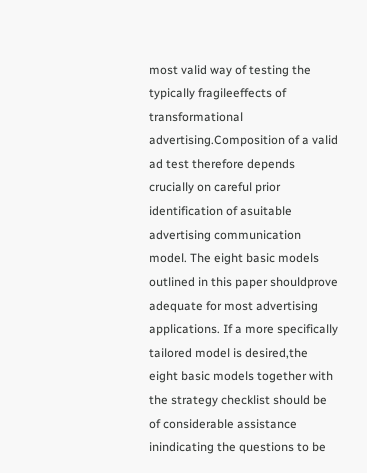most valid way of testing the typically fragileeffects of transformational advertising.Composition of a valid ad test therefore depends crucially on careful prior identification of asuitable advertising communication model. The eight basic models outlined in this paper shouldprove adequate for most advertising applications. If a more specifically tailored model is desired,the eight basic models together with the strategy checklist should be of considerable assistance inindicating the questions to be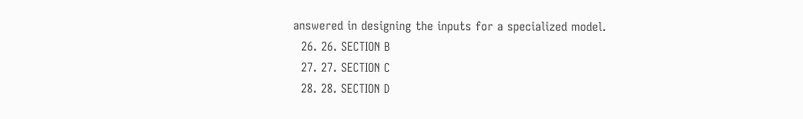answered in designing the inputs for a specialized model.
  26. 26. SECTION B
  27. 27. SECTION C
  28. 28. SECTION D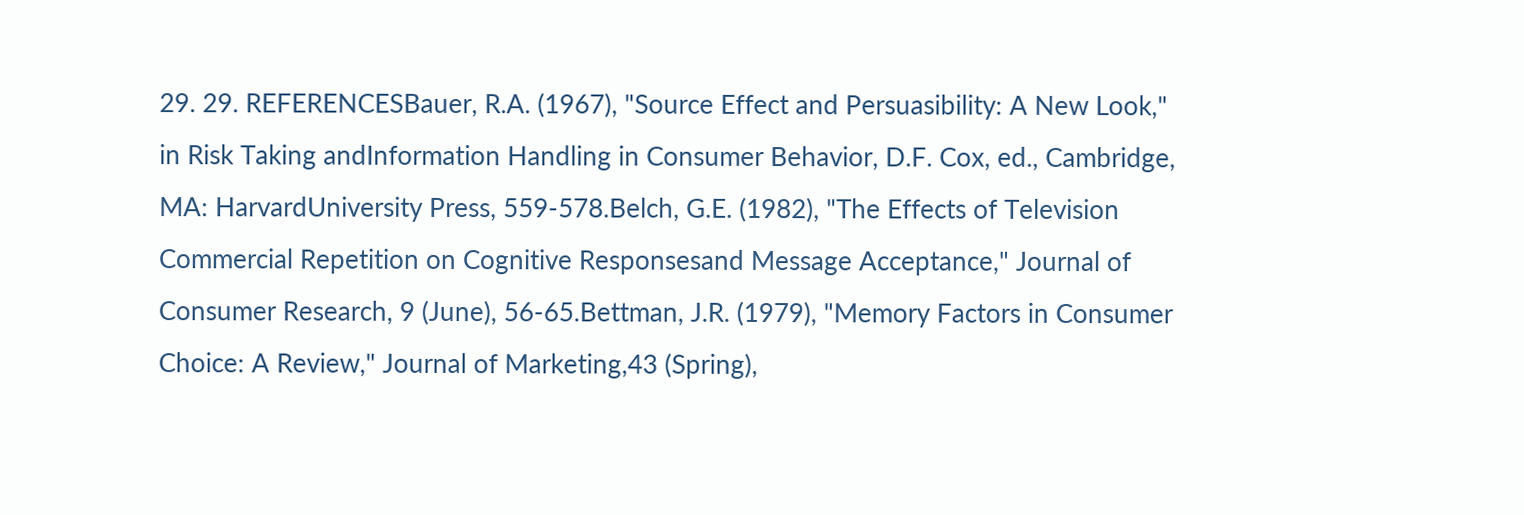29. 29. REFERENCESBauer, R.A. (1967), "Source Effect and Persuasibility: A New Look," in Risk Taking andInformation Handling in Consumer Behavior, D.F. Cox, ed., Cambridge, MA: HarvardUniversity Press, 559-578.Belch, G.E. (1982), "The Effects of Television Commercial Repetition on Cognitive Responsesand Message Acceptance," Journal of Consumer Research, 9 (June), 56-65.Bettman, J.R. (1979), "Memory Factors in Consumer Choice: A Review," Journal of Marketing,43 (Spring),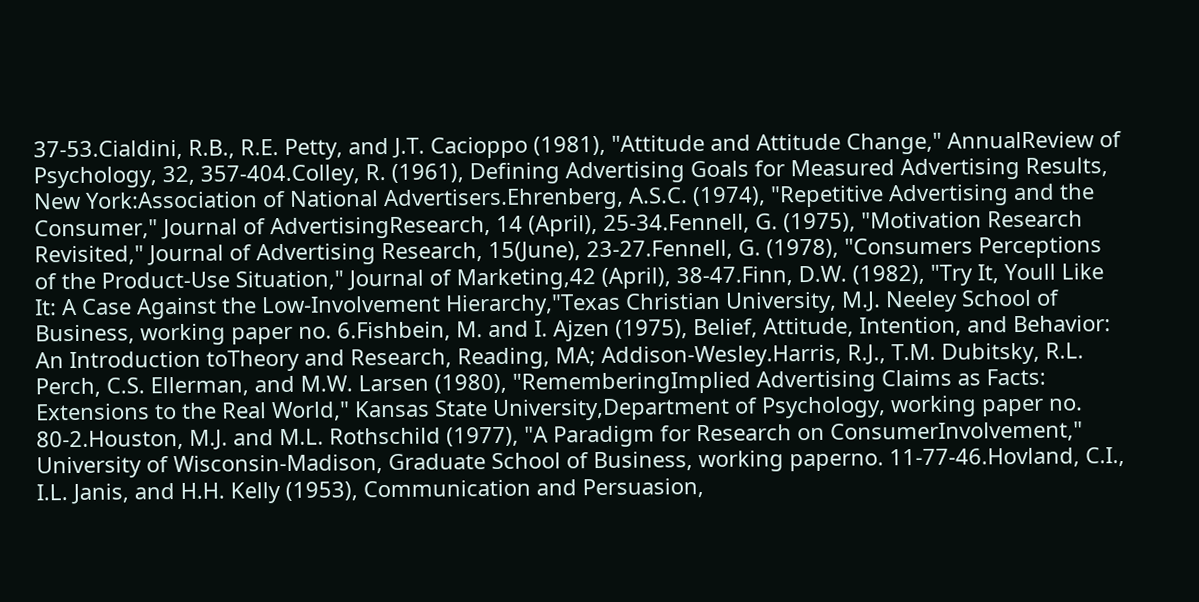37-53.Cialdini, R.B., R.E. Petty, and J.T. Cacioppo (1981), "Attitude and Attitude Change," AnnualReview of Psychology, 32, 357-404.Colley, R. (1961), Defining Advertising Goals for Measured Advertising Results, New York:Association of National Advertisers.Ehrenberg, A.S.C. (1974), "Repetitive Advertising and the Consumer," Journal of AdvertisingResearch, 14 (April), 25-34.Fennell, G. (1975), "Motivation Research Revisited," Journal of Advertising Research, 15(June), 23-27.Fennell, G. (1978), "Consumers Perceptions of the Product-Use Situation," Journal of Marketing,42 (April), 38-47.Finn, D.W. (1982), "Try It, Youll Like It: A Case Against the Low-Involvement Hierarchy,"Texas Christian University, M.J. Neeley School of Business, working paper no. 6.Fishbein, M. and I. Ajzen (1975), Belief, Attitude, Intention, and Behavior: An Introduction toTheory and Research, Reading, MA; Addison-Wesley.Harris, R.J., T.M. Dubitsky, R.L. Perch, C.S. Ellerman, and M.W. Larsen (1980), "RememberingImplied Advertising Claims as Facts: Extensions to the Real World," Kansas State University,Department of Psychology, working paper no. 80-2.Houston, M.J. and M.L. Rothschild (1977), "A Paradigm for Research on ConsumerInvolvement," University of Wisconsin-Madison, Graduate School of Business, working paperno. 11-77-46.Hovland, C.I., I.L. Janis, and H.H. Kelly (1953), Communication and Persuasion,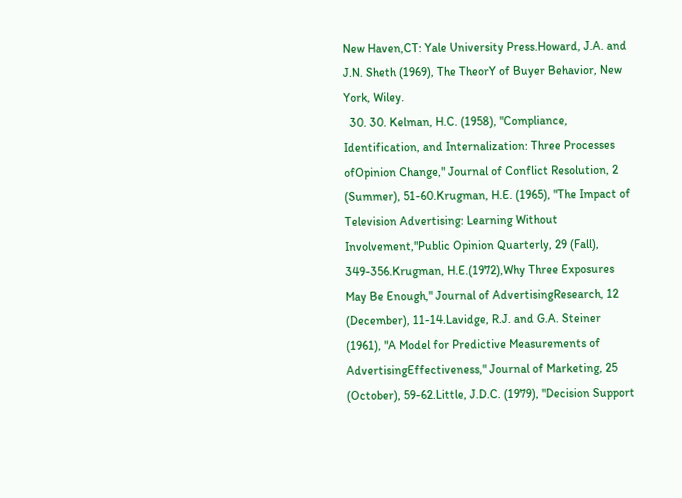New Haven,CT: Yale University Press.Howard, J.A. and J.N. Sheth (1969), The TheorY of Buyer Behavior, New York, Wiley.
  30. 30. Kelman, H.C. (1958), "Compliance, Identification, and Internalization: Three Processes ofOpinion Change," Journal of Conflict Resolution, 2 (Summer), 51-60.Krugman, H.E. (1965), "The Impact of Television Advertising: Learning Without Involvement,"Public Opinion Quarterly, 29 (Fall), 349-356.Krugman, H.E.(1972),Why Three Exposures May Be Enough," Journal of AdvertisingResearch, 12 (December), 11-14.Lavidge, R.J. and G.A. Steiner (1961), "A Model for Predictive Measurements of AdvertisingEffectiveness," Journal of Marketing, 25 (October), 59-62.Little, J.D.C. (1979), "Decision Support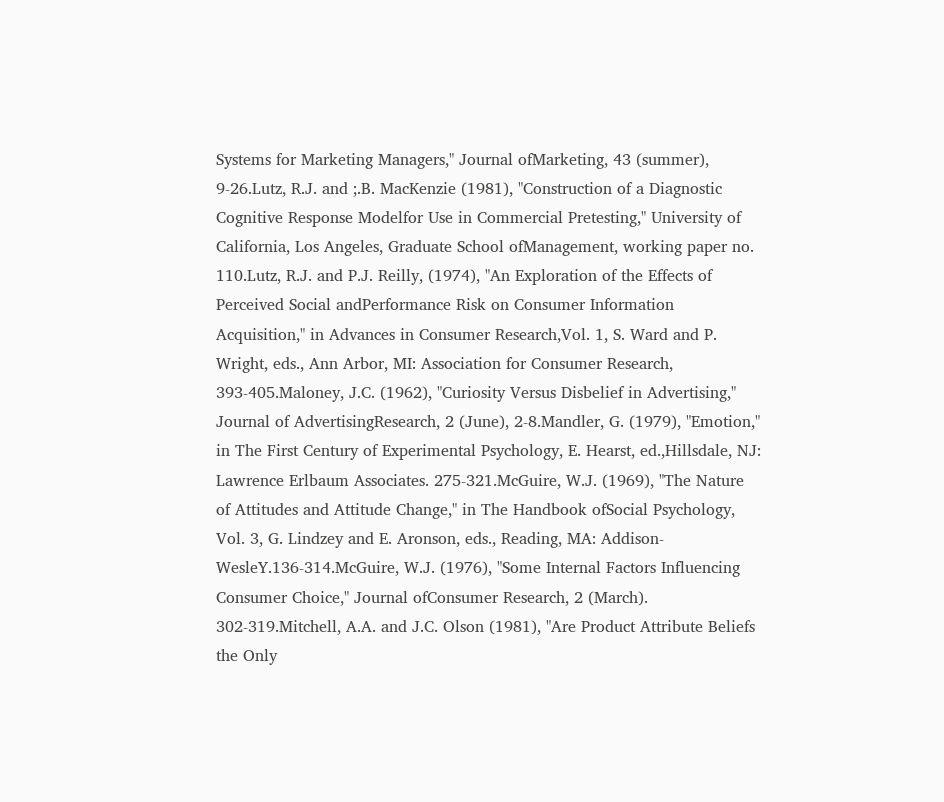Systems for Marketing Managers," Journal ofMarketing, 43 (summer), 9-26.Lutz, R.J. and ;.B. MacKenzie (1981), "Construction of a Diagnostic Cognitive Response Modelfor Use in Commercial Pretesting," University of California, Los Angeles, Graduate School ofManagement, working paper no. 110.Lutz, R.J. and P.J. Reilly, (1974), "An Exploration of the Effects of Perceived Social andPerformance Risk on Consumer Information Acquisition," in Advances in Consumer Research,Vol. 1, S. Ward and P. Wright, eds., Ann Arbor, MI: Association for Consumer Research, 393-405.Maloney, J.C. (1962), "Curiosity Versus Disbelief in Advertising," Journal of AdvertisingResearch, 2 (June), 2-8.Mandler, G. (1979), "Emotion," in The First Century of Experimental Psychology, E. Hearst, ed.,Hillsdale, NJ: Lawrence Erlbaum Associates. 275-321.McGuire, W.J. (1969), "The Nature of Attitudes and Attitude Change," in The Handbook ofSocial Psychology, Vol. 3, G. Lindzey and E. Aronson, eds., Reading, MA: Addison-WesleY.136-314.McGuire, W.J. (1976), "Some Internal Factors Influencing Consumer Choice," Journal ofConsumer Research, 2 (March). 302-319.Mitchell, A.A. and J.C. Olson (1981), "Are Product Attribute Beliefs the Only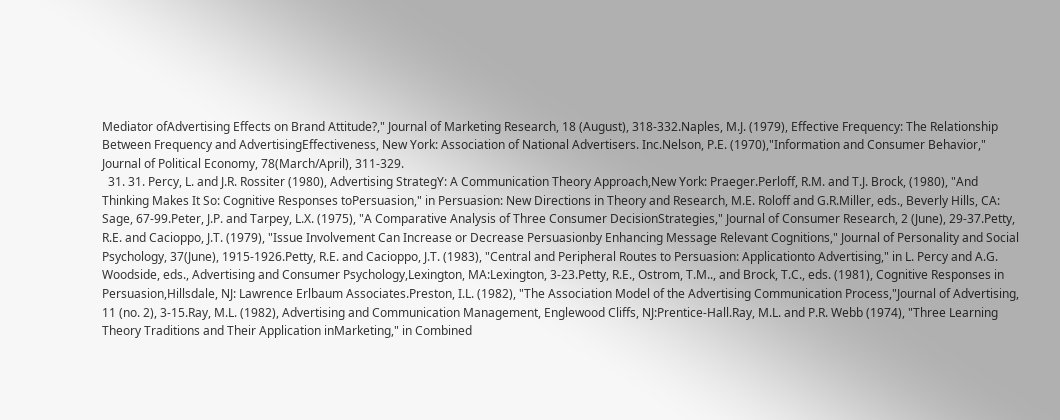Mediator ofAdvertising Effects on Brand Attitude?," Journal of Marketing Research, 18 (August), 318-332.Naples, M.J. (1979), Effective Frequency: The Relationship Between Frequency and AdvertisingEffectiveness, New York: Association of National Advertisers. Inc.Nelson, P.E. (1970),"Information and Consumer Behavior," Journal of Political Economy, 78(March/April), 311-329.
  31. 31. Percy, L. and J.R. Rossiter (1980), Advertising StrategY: A Communication Theory Approach,New York: Praeger.Perloff, R.M. and T.J. Brock, (1980), "And Thinking Makes It So: Cognitive Responses toPersuasion," in Persuasion: New Directions in Theory and Research, M.E. Roloff and G.R.Miller, eds., Beverly Hills, CA: Sage, 67-99.Peter, J.P. and Tarpey, L.X. (1975), "A Comparative Analysis of Three Consumer DecisionStrategies," Journal of Consumer Research, 2 (June), 29-37.Petty, R.E. and Cacioppo, J.T. (1979), "Issue Involvement Can Increase or Decrease Persuasionby Enhancing Message Relevant Cognitions," Journal of Personality and Social Psychology, 37(June), 1915-1926.Petty, R.E. and Cacioppo, J.T. (1983), "Central and Peripheral Routes to Persuasion: Applicationto Advertising," in L. Percy and A.G. Woodside, eds., Advertising and Consumer Psychology,Lexington, MA:Lexington, 3-23.Petty, R.E., Ostrom, T.M.., and Brock, T.C., eds. (1981), Cognitive Responses in Persuasion,Hillsdale, NJ: Lawrence Erlbaum Associates.Preston, I.L. (1982), "The Association Model of the Advertising Communication Process,"Journal of Advertising, 11 (no. 2), 3-15.Ray, M.L. (1982), Advertising and Communication Management, Englewood Cliffs, NJ:Prentice-Hall.Ray, M.L. and P.R. Webb (1974), "Three Learning Theory Traditions and Their Application inMarketing," in Combined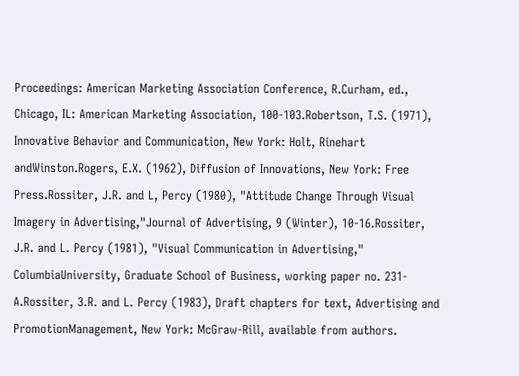Proceedings: American Marketing Association Conference, R.Curham, ed., Chicago, IL: American Marketing Association, 100-103.Robertson, T.S. (1971), Innovative Behavior and Communication, New York: Holt, Rinehart andWinston.Rogers, E.X. (1962), Diffusion of Innovations, New York: Free Press.Rossiter, J.R. and L, Percy (1980), "Attitude Change Through Visual Imagery in Advertising,"Journal of Advertising, 9 (Winter), 10-16.Rossiter, J.R. and L. Percy (1981), "Visual Communication in Advertising," ColumbiaUniversity, Graduate School of Business, working paper no. 231-A.Rossiter, 3.R. and L. Percy (1983), Draft chapters for text, Advertising and PromotionManagement, New York: McGraw-Rill, available from authors.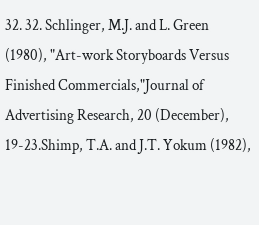32. 32. Schlinger, M.J. and L. Green (1980), "Art-work Storyboards Versus Finished Commercials,"Journal of Advertising Research, 20 (December), 19-23.Shimp, T.A. and J.T. Yokum (1982),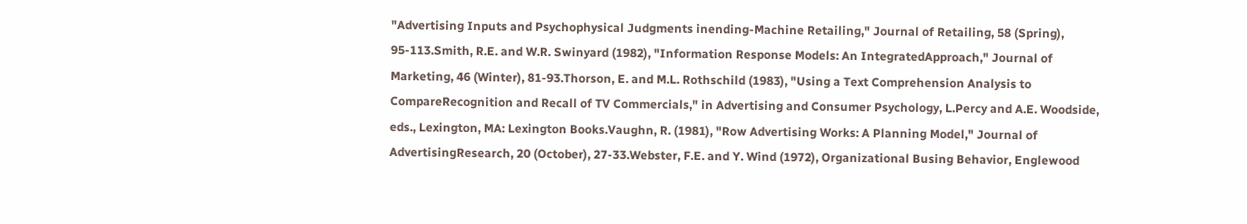"Advertising Inputs and Psychophysical Judgments inending-Machine Retailing," Journal of Retailing, 58 (Spring), 95-113.Smith, R.E. and W.R. Swinyard (1982), "Information Response Models: An IntegratedApproach," Journal of Marketing, 46 (Winter), 81-93.Thorson, E. and M.L. Rothschild (1983), "Using a Text Comprehension Analysis to CompareRecognition and Recall of TV Commercials," in Advertising and Consumer Psychology, L.Percy and A.E. Woodside, eds., Lexington, MA: Lexington Books.Vaughn, R. (1981), "Row Advertising Works: A Planning Model," Journal of AdvertisingResearch, 20 (October), 27-33.Webster, F.E. and Y. Wind (1972), Organizational Busing Behavior, Englewood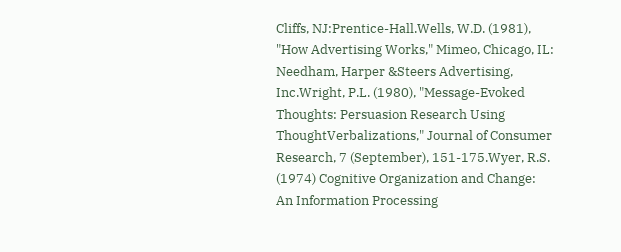Cliffs, NJ:Prentice-Hall.Wells, W.D. (1981), "How Advertising Works," Mimeo, Chicago, IL: Needham, Harper &Steers Advertising, Inc.Wright, P.L. (1980), "Message-Evoked Thoughts: Persuasion Research Using ThoughtVerbalizations," Journal of Consumer Research, 7 (September), 151-175.Wyer, R.S. (1974) Cognitive Organization and Change: An Information Processing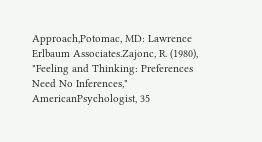Approach,Potomac, MD: Lawrence Erlbaum Associates.Zajonc, R. (1980), "Feeling and Thinking: Preferences Need No Inferences," AmericanPsychologist, 35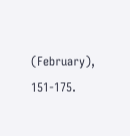(February), 151-175.